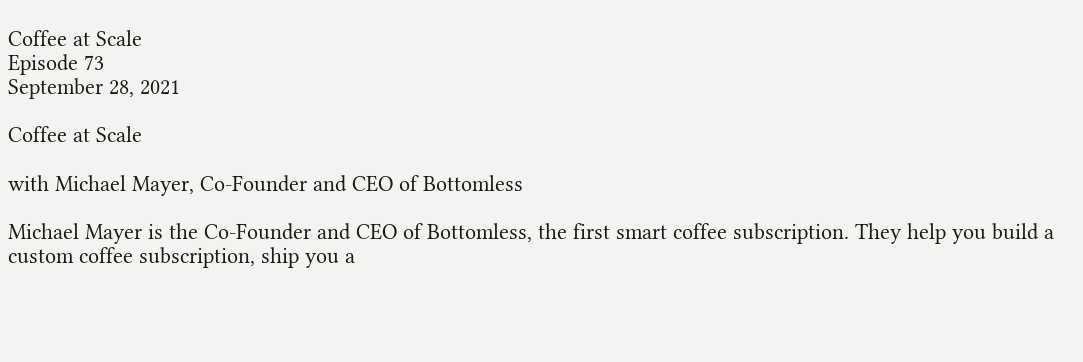Coffee at Scale
Episode 73
September 28, 2021

Coffee at Scale

with Michael Mayer, Co-Founder and CEO of Bottomless

Michael Mayer is the Co-Founder and CEO of Bottomless, the first smart coffee subscription. They help you build a custom coffee subscription, ship you a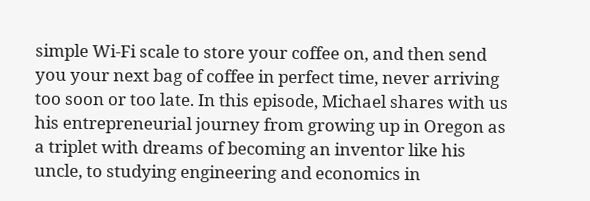simple Wi-Fi scale to store your coffee on, and then send you your next bag of coffee in perfect time, never arriving too soon or too late. In this episode, Michael shares with us his entrepreneurial journey from growing up in Oregon as a triplet with dreams of becoming an inventor like his uncle, to studying engineering and economics in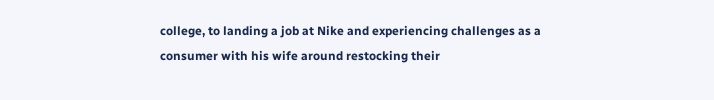college, to landing a job at Nike and experiencing challenges as a consumer with his wife around restocking their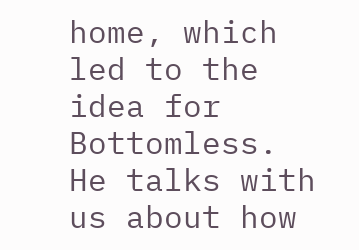home, which led to the idea for Bottomless. He talks with us about how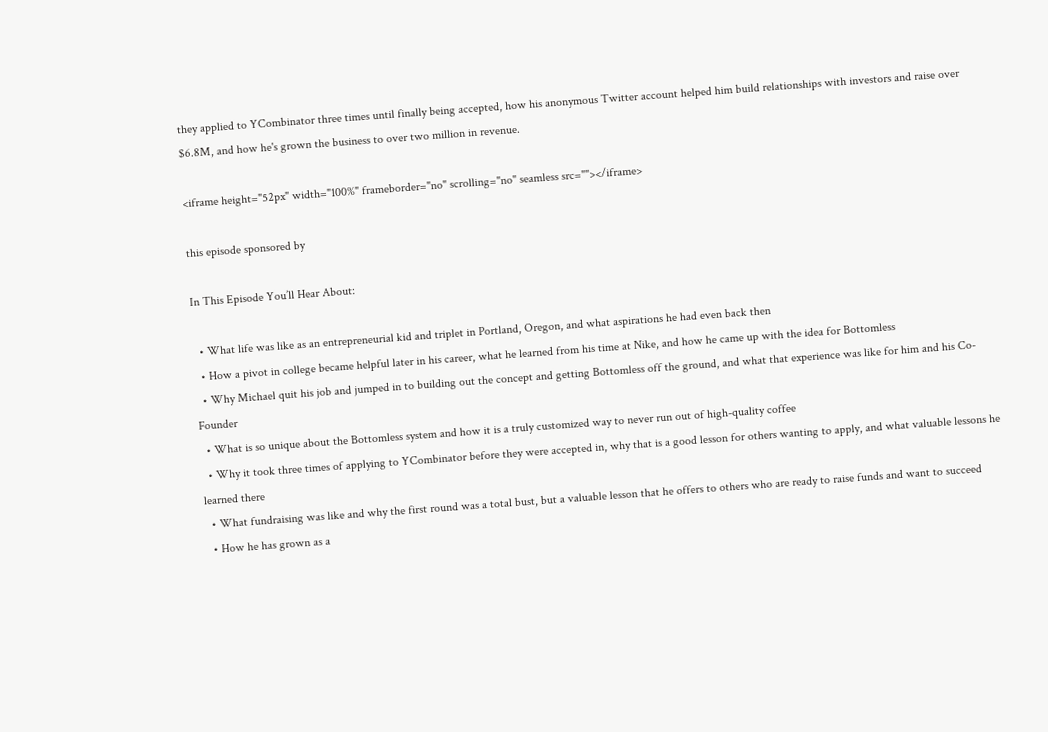they applied to YCombinator three times until finally being accepted, how his anonymous Twitter account helped him build relationships with investors and raise over $6.8M, and how he's grown the business to over two million in revenue.

<iframe height="52px" width="100%" frameborder="no" scrolling="no" seamless src=""></iframe>

this episode sponsored by

In This Episode You’ll Hear About:

  • What life was like as an entrepreneurial kid and triplet in Portland, Oregon, and what aspirations he had even back then
  • How a pivot in college became helpful later in his career, what he learned from his time at Nike, and how he came up with the idea for Bottomless
  • Why Michael quit his job and jumped in to building out the concept and getting Bottomless off the ground, and what that experience was like for him and his Co-Founder
  • What is so unique about the Bottomless system and how it is a truly customized way to never run out of high-quality coffee
  • Why it took three times of applying to YCombinator before they were accepted in, why that is a good lesson for others wanting to apply, and what valuable lessons he learned there
  • What fundraising was like and why the first round was a total bust, but a valuable lesson that he offers to others who are ready to raise funds and want to succeed
  • How he has grown as a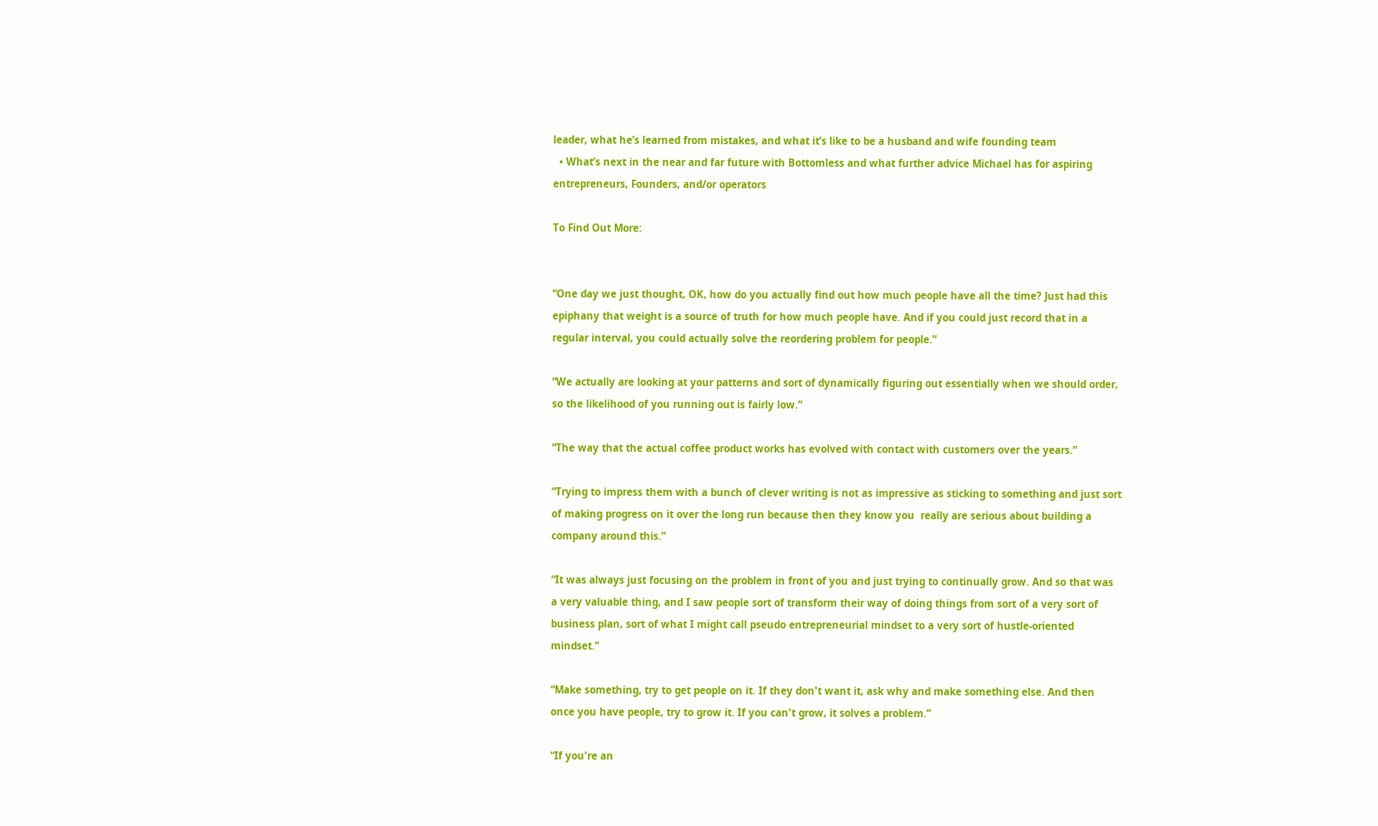leader, what he’s learned from mistakes, and what it’s like to be a husband and wife founding team
  • What’s next in the near and far future with Bottomless and what further advice Michael has for aspiring entrepreneurs, Founders, and/or operators

To Find Out More:


“One day we just thought, OK, how do you actually find out how much people have all the time? Just had this epiphany that weight is a source of truth for how much people have. And if you could just record that in a regular interval, you could actually solve the reordering problem for people.”

“We actually are looking at your patterns and sort of dynamically figuring out essentially when we should order, so the likelihood of you running out is fairly low.”

“The way that the actual coffee product works has evolved with contact with customers over the years.”

“Trying to impress them with a bunch of clever writing is not as impressive as sticking to something and just sort of making progress on it over the long run because then they know you  really are serious about building a company around this.”

“It was always just focusing on the problem in front of you and just trying to continually grow. And so that was a very valuable thing, and I saw people sort of transform their way of doing things from sort of a very sort of business plan, sort of what I might call pseudo entrepreneurial mindset to a very sort of hustle-oriented mindset.”

“Make something, try to get people on it. If they don't want it, ask why and make something else. And then once you have people, try to grow it. If you can't grow, it solves a problem.”

“If you're an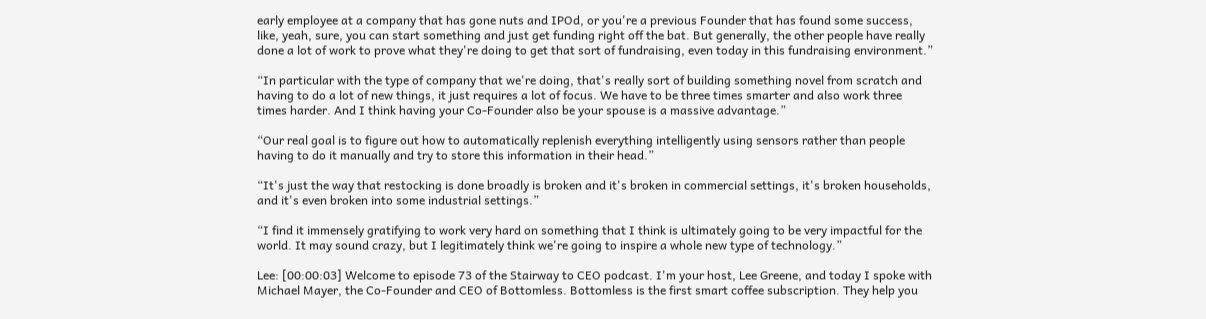early employee at a company that has gone nuts and IPOd, or you're a previous Founder that has found some success, like, yeah, sure, you can start something and just get funding right off the bat. But generally, the other people have really done a lot of work to prove what they're doing to get that sort of fundraising, even today in this fundraising environment.”

“In particular with the type of company that we're doing, that's really sort of building something novel from scratch and having to do a lot of new things, it just requires a lot of focus. We have to be three times smarter and also work three times harder. And I think having your Co-Founder also be your spouse is a massive advantage.”

“Our real goal is to figure out how to automatically replenish everything intelligently using sensors rather than people having to do it manually and try to store this information in their head.”

“It's just the way that restocking is done broadly is broken and it's broken in commercial settings, it's broken households, and it's even broken into some industrial settings.”

“I find it immensely gratifying to work very hard on something that I think is ultimately going to be very impactful for the world. It may sound crazy, but I legitimately think we're going to inspire a whole new type of technology.”

Lee: [00:00:03] Welcome to episode 73 of the Stairway to CEO podcast. I'm your host, Lee Greene, and today I spoke with Michael Mayer, the Co-Founder and CEO of Bottomless. Bottomless is the first smart coffee subscription. They help you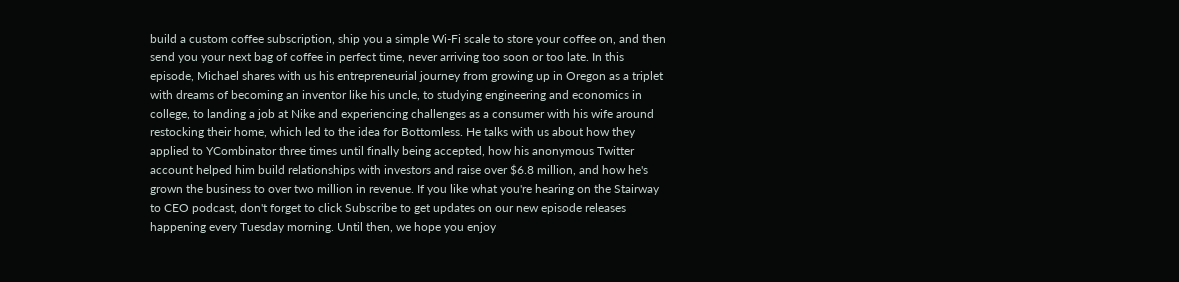build a custom coffee subscription, ship you a simple Wi-Fi scale to store your coffee on, and then send you your next bag of coffee in perfect time, never arriving too soon or too late. In this episode, Michael shares with us his entrepreneurial journey from growing up in Oregon as a triplet with dreams of becoming an inventor like his uncle, to studying engineering and economics in college, to landing a job at Nike and experiencing challenges as a consumer with his wife around restocking their home, which led to the idea for Bottomless. He talks with us about how they applied to YCombinator three times until finally being accepted, how his anonymous Twitter account helped him build relationships with investors and raise over $6.8 million, and how he's grown the business to over two million in revenue. If you like what you're hearing on the Stairway to CEO podcast, don't forget to click Subscribe to get updates on our new episode releases happening every Tuesday morning. Until then, we hope you enjoy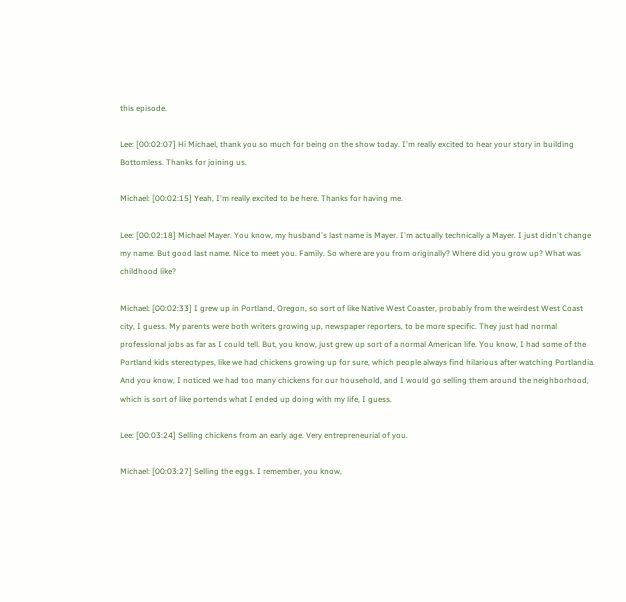this episode.

Lee: [00:02:07] Hi Michael, thank you so much for being on the show today. I'm really excited to hear your story in building Bottomless. Thanks for joining us.

Michael: [00:02:15] Yeah, I'm really excited to be here. Thanks for having me.

Lee: [00:02:18] Michael Mayer. You know, my husband's last name is Mayer. I'm actually technically a Mayer. I just didn't change my name. But good last name. Nice to meet you. Family. So where are you from originally? Where did you grow up? What was childhood like?

Michael: [00:02:33] I grew up in Portland, Oregon, so sort of like Native West Coaster, probably from the weirdest West Coast city, I guess. My parents were both writers growing up, newspaper reporters, to be more specific. They just had normal professional jobs as far as I could tell. But, you know, just grew up sort of a normal American life. You know, I had some of the Portland kids stereotypes, like we had chickens growing up for sure, which people always find hilarious after watching Portlandia. And you know, I noticed we had too many chickens for our household, and I would go selling them around the neighborhood, which is sort of like portends what I ended up doing with my life, I guess.

Lee: [00:03:24] Selling chickens from an early age. Very entrepreneurial of you.

Michael: [00:03:27] Selling the eggs. I remember, you know,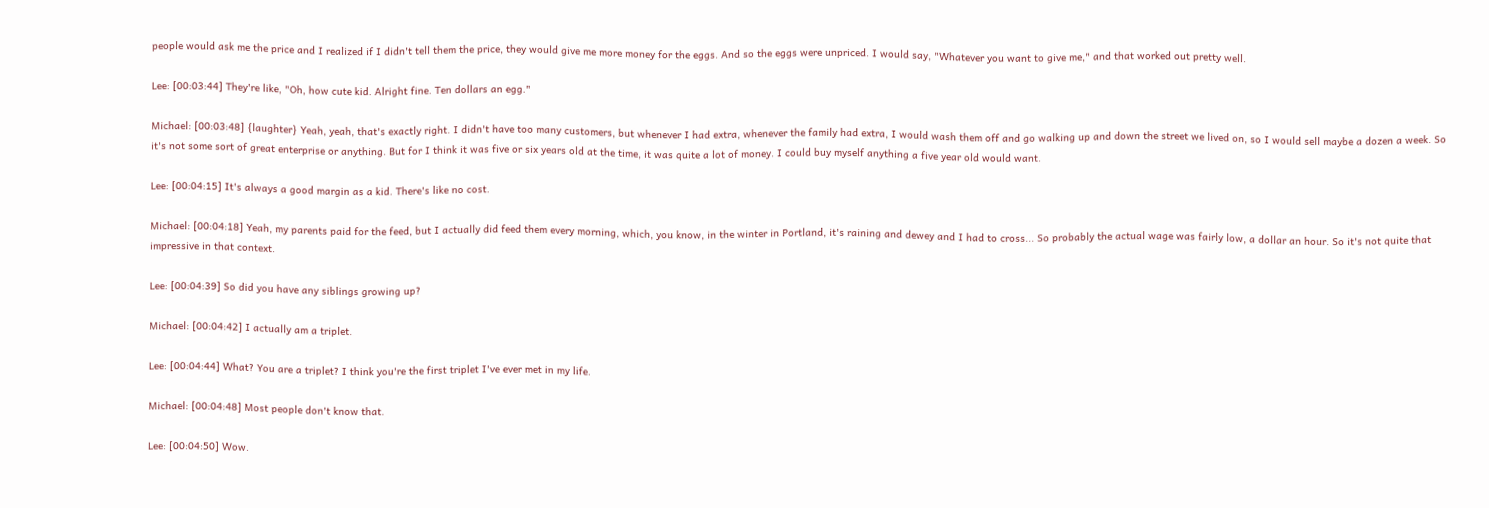people would ask me the price and I realized if I didn't tell them the price, they would give me more money for the eggs. And so the eggs were unpriced. I would say, "Whatever you want to give me," and that worked out pretty well.

Lee: [00:03:44] They're like, "Oh, how cute kid. Alright fine. Ten dollars an egg."

Michael: [00:03:48] {laughter} Yeah, yeah, that's exactly right. I didn't have too many customers, but whenever I had extra, whenever the family had extra, I would wash them off and go walking up and down the street we lived on, so I would sell maybe a dozen a week. So it's not some sort of great enterprise or anything. But for I think it was five or six years old at the time, it was quite a lot of money. I could buy myself anything a five year old would want.

Lee: [00:04:15] It's always a good margin as a kid. There's like no cost.

Michael: [00:04:18] Yeah, my parents paid for the feed, but I actually did feed them every morning, which, you know, in the winter in Portland, it's raining and dewey and I had to cross... So probably the actual wage was fairly low, a dollar an hour. So it's not quite that impressive in that context.

Lee: [00:04:39] So did you have any siblings growing up?

Michael: [00:04:42] I actually am a triplet.

Lee: [00:04:44] What? You are a triplet? I think you're the first triplet I've ever met in my life.

Michael: [00:04:48] Most people don't know that.

Lee: [00:04:50] Wow.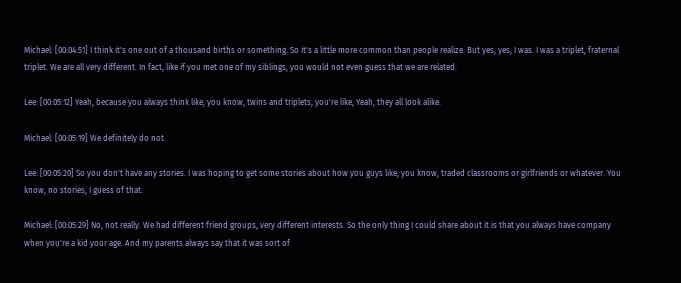Michael: [00:04:51] I think it's one out of a thousand births or something. So it's a little more common than people realize. But yes, yes, I was. I was a triplet, fraternal triplet. We are all very different. In fact, like if you met one of my siblings, you would not even guess that we are related.

Lee: [00:05:12] Yeah, because you always think like, you know, twins and triplets, you're like, Yeah, they all look alike.

Michael: [00:05:19] We definitely do not.

Lee: [00:05:20] So you don't have any stories. I was hoping to get some stories about how you guys like, you know, traded classrooms or girlfriends or whatever. You know, no stories, I guess of that.

Michael: [00:05:29] No, not really. We had different friend groups, very different interests. So the only thing I could share about it is that you always have company when you're a kid your age. And my parents always say that it was sort of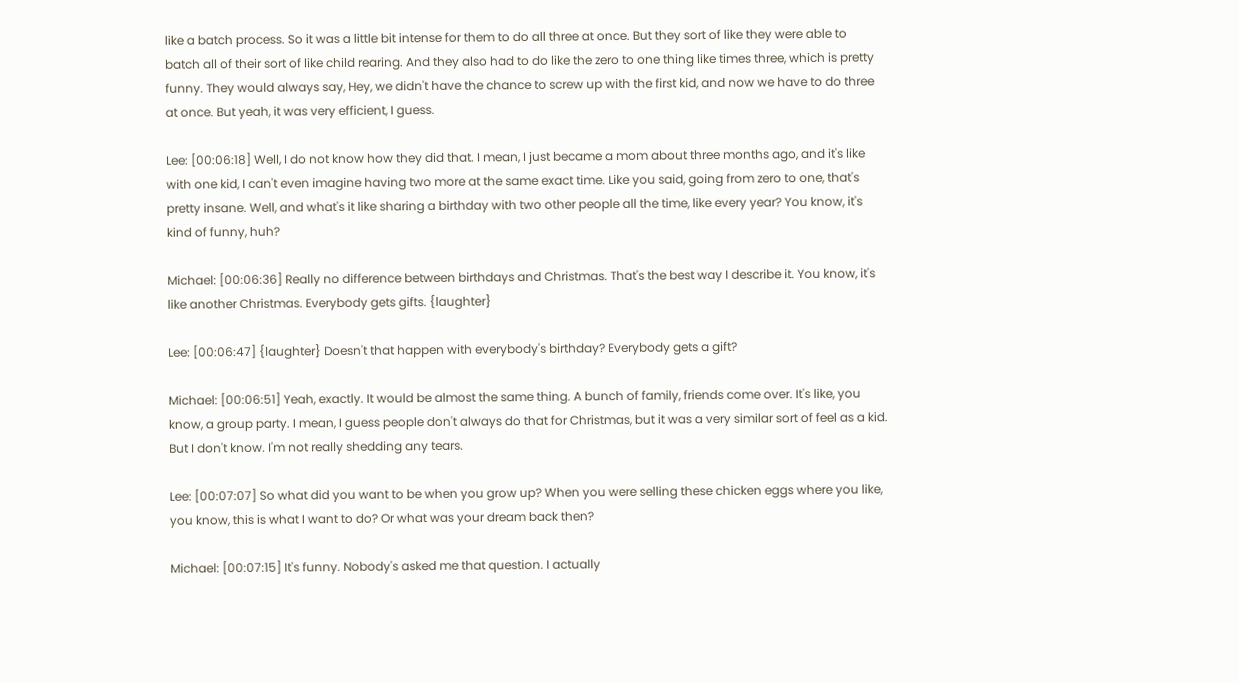like a batch process. So it was a little bit intense for them to do all three at once. But they sort of like they were able to batch all of their sort of like child rearing. And they also had to do like the zero to one thing like times three, which is pretty funny. They would always say, Hey, we didn't have the chance to screw up with the first kid, and now we have to do three at once. But yeah, it was very efficient, I guess.

Lee: [00:06:18] Well, I do not know how they did that. I mean, I just became a mom about three months ago, and it's like with one kid, I can't even imagine having two more at the same exact time. Like you said, going from zero to one, that's pretty insane. Well, and what's it like sharing a birthday with two other people all the time, like every year? You know, it's kind of funny, huh?

Michael: [00:06:36] Really no difference between birthdays and Christmas. That's the best way I describe it. You know, it's like another Christmas. Everybody gets gifts. {laughter}

Lee: [00:06:47] {laughter} Doesn't that happen with everybody's birthday? Everybody gets a gift?

Michael: [00:06:51] Yeah, exactly. It would be almost the same thing. A bunch of family, friends come over. It's like, you know, a group party. I mean, I guess people don't always do that for Christmas, but it was a very similar sort of feel as a kid. But I don't know. I'm not really shedding any tears.

Lee: [00:07:07] So what did you want to be when you grow up? When you were selling these chicken eggs where you like, you know, this is what I want to do? Or what was your dream back then?

Michael: [00:07:15] It's funny. Nobody's asked me that question. I actually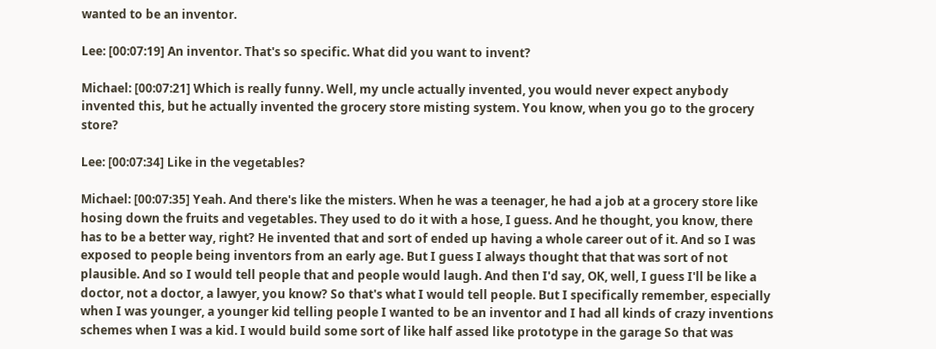wanted to be an inventor.

Lee: [00:07:19] An inventor. That's so specific. What did you want to invent?

Michael: [00:07:21] Which is really funny. Well, my uncle actually invented, you would never expect anybody invented this, but he actually invented the grocery store misting system. You know, when you go to the grocery store?

Lee: [00:07:34] Like in the vegetables?

Michael: [00:07:35] Yeah. And there's like the misters. When he was a teenager, he had a job at a grocery store like hosing down the fruits and vegetables. They used to do it with a hose, I guess. And he thought, you know, there has to be a better way, right? He invented that and sort of ended up having a whole career out of it. And so I was exposed to people being inventors from an early age. But I guess I always thought that that was sort of not plausible. And so I would tell people that and people would laugh. And then I'd say, OK, well, I guess I'll be like a doctor, not a doctor, a lawyer, you know? So that's what I would tell people. But I specifically remember, especially when I was younger, a younger kid telling people I wanted to be an inventor and I had all kinds of crazy inventions schemes when I was a kid. I would build some sort of like half assed like prototype in the garage So that was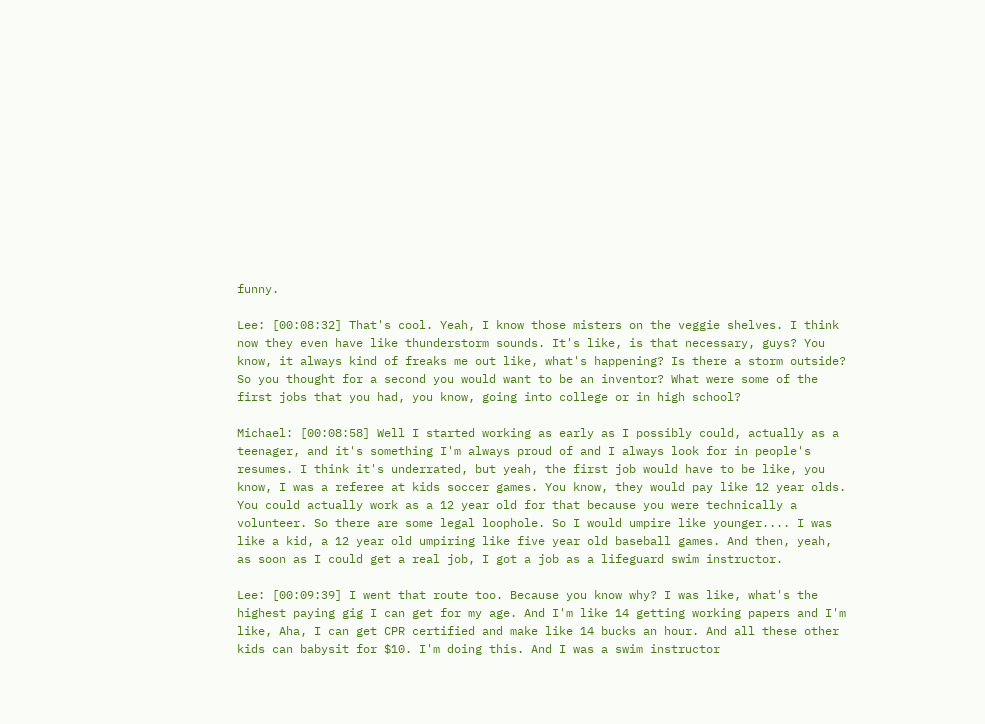funny.

Lee: [00:08:32] That's cool. Yeah, I know those misters on the veggie shelves. I think now they even have like thunderstorm sounds. It's like, is that necessary, guys? You know, it always kind of freaks me out like, what's happening? Is there a storm outside? So you thought for a second you would want to be an inventor? What were some of the first jobs that you had, you know, going into college or in high school?

Michael: [00:08:58] Well I started working as early as I possibly could, actually as a teenager, and it's something I'm always proud of and I always look for in people's resumes. I think it's underrated, but yeah, the first job would have to be like, you know, I was a referee at kids soccer games. You know, they would pay like 12 year olds. You could actually work as a 12 year old for that because you were technically a volunteer. So there are some legal loophole. So I would umpire like younger.... I was like a kid, a 12 year old umpiring like five year old baseball games. And then, yeah, as soon as I could get a real job, I got a job as a lifeguard swim instructor.

Lee: [00:09:39] I went that route too. Because you know why? I was like, what's the highest paying gig I can get for my age. And I'm like 14 getting working papers and I'm like, Aha, I can get CPR certified and make like 14 bucks an hour. And all these other kids can babysit for $10. I'm doing this. And I was a swim instructor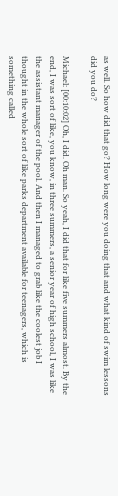as well. So how did that go? How long were you doing that and what kind of swim lessons did you do?

Michael: [00:10:02] Oh, I did. Oh man. So yeah, I did that for like five summers almost. By the end, I was sort of like, you know, in three summers, a senior year of high school, I was like the assistant manager of the pool. And then I managed to grab like the coolest job I thought in the whole sort of like parks department available for teenagers, which is something called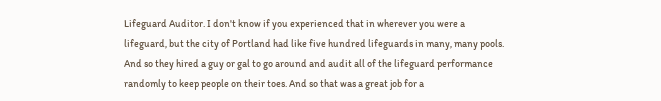Lifeguard Auditor. I don't know if you experienced that in wherever you were a lifeguard, but the city of Portland had like five hundred lifeguards in many, many pools. And so they hired a guy or gal to go around and audit all of the lifeguard performance randomly to keep people on their toes. And so that was a great job for a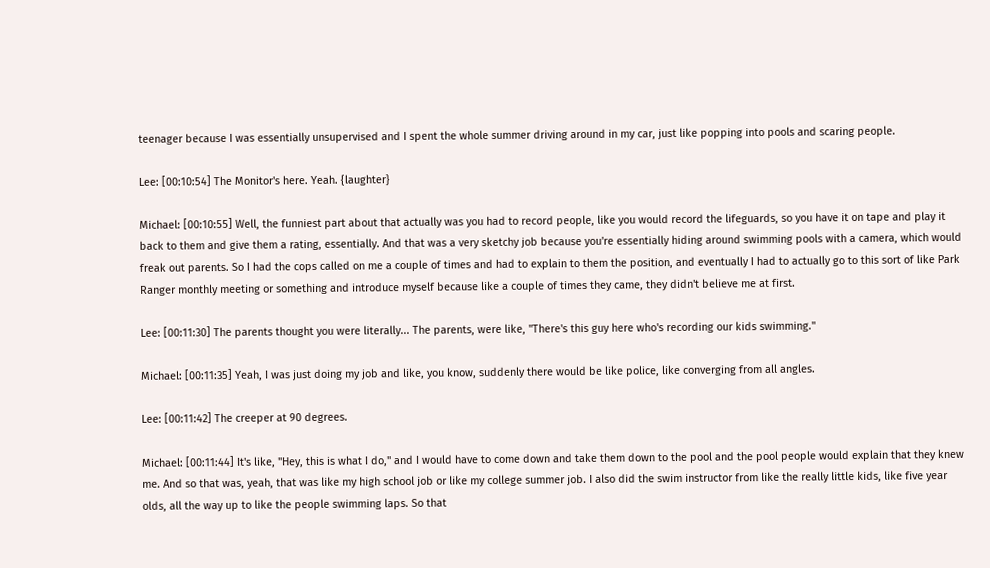teenager because I was essentially unsupervised and I spent the whole summer driving around in my car, just like popping into pools and scaring people.

Lee: [00:10:54] The Monitor's here. Yeah. {laughter}

Michael: [00:10:55] Well, the funniest part about that actually was you had to record people, like you would record the lifeguards, so you have it on tape and play it back to them and give them a rating, essentially. And that was a very sketchy job because you're essentially hiding around swimming pools with a camera, which would freak out parents. So I had the cops called on me a couple of times and had to explain to them the position, and eventually I had to actually go to this sort of like Park Ranger monthly meeting or something and introduce myself because like a couple of times they came, they didn't believe me at first.

Lee: [00:11:30] The parents thought you were literally... The parents, were like, "There's this guy here who's recording our kids swimming."

Michael: [00:11:35] Yeah, I was just doing my job and like, you know, suddenly there would be like police, like converging from all angles.

Lee: [00:11:42] The creeper at 90 degrees.

Michael: [00:11:44] It's like, "Hey, this is what I do," and I would have to come down and take them down to the pool and the pool people would explain that they knew me. And so that was, yeah, that was like my high school job or like my college summer job. I also did the swim instructor from like the really little kids, like five year olds, all the way up to like the people swimming laps. So that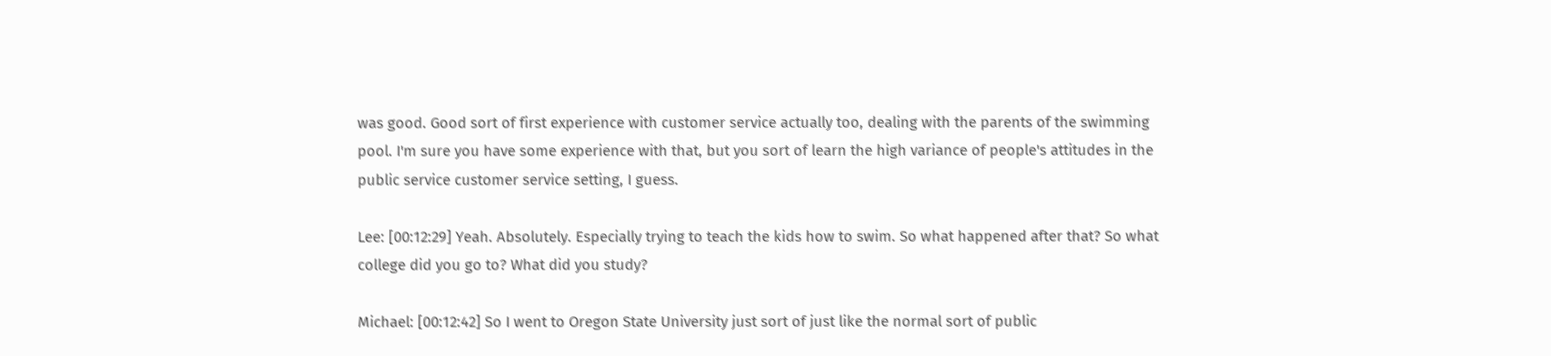was good. Good sort of first experience with customer service actually too, dealing with the parents of the swimming pool. I'm sure you have some experience with that, but you sort of learn the high variance of people's attitudes in the public service customer service setting, I guess.

Lee: [00:12:29] Yeah. Absolutely. Especially trying to teach the kids how to swim. So what happened after that? So what college did you go to? What did you study?

Michael: [00:12:42] So I went to Oregon State University just sort of just like the normal sort of public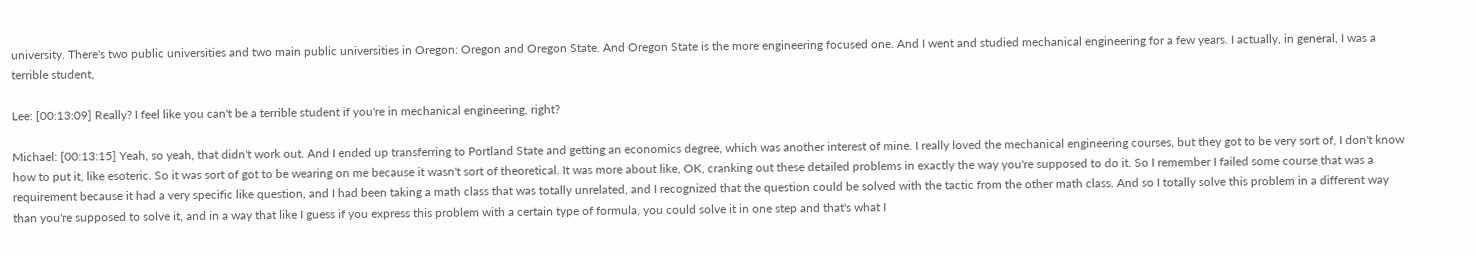university. There's two public universities and two main public universities in Oregon: Oregon and Oregon State. And Oregon State is the more engineering focused one. And I went and studied mechanical engineering for a few years. I actually, in general, I was a terrible student,

Lee: [00:13:09] Really? I feel like you can't be a terrible student if you're in mechanical engineering, right?

Michael: [00:13:15] Yeah, so yeah, that didn't work out. And I ended up transferring to Portland State and getting an economics degree, which was another interest of mine. I really loved the mechanical engineering courses, but they got to be very sort of, I don't know how to put it, like esoteric. So it was sort of got to be wearing on me because it wasn't sort of theoretical. It was more about like, OK, cranking out these detailed problems in exactly the way you're supposed to do it. So I remember I failed some course that was a requirement because it had a very specific like question, and I had been taking a math class that was totally unrelated, and I recognized that the question could be solved with the tactic from the other math class. And so I totally solve this problem in a different way than you're supposed to solve it, and in a way that like I guess if you express this problem with a certain type of formula, you could solve it in one step and that's what I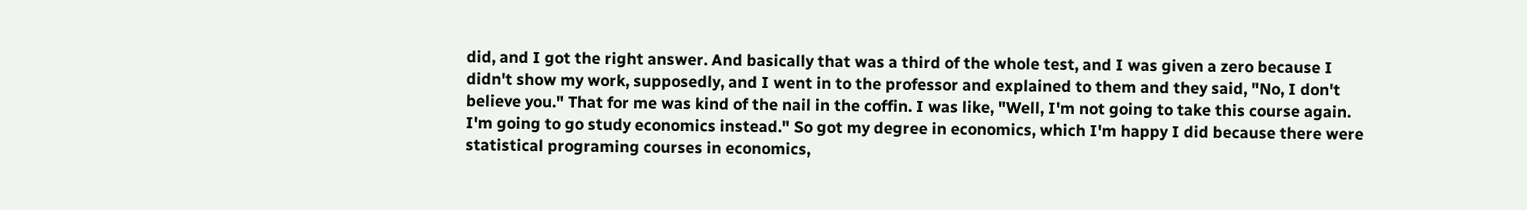did, and I got the right answer. And basically that was a third of the whole test, and I was given a zero because I didn't show my work, supposedly, and I went in to the professor and explained to them and they said, "No, I don't believe you." That for me was kind of the nail in the coffin. I was like, "Well, I'm not going to take this course again. I'm going to go study economics instead." So got my degree in economics, which I'm happy I did because there were statistical programing courses in economics,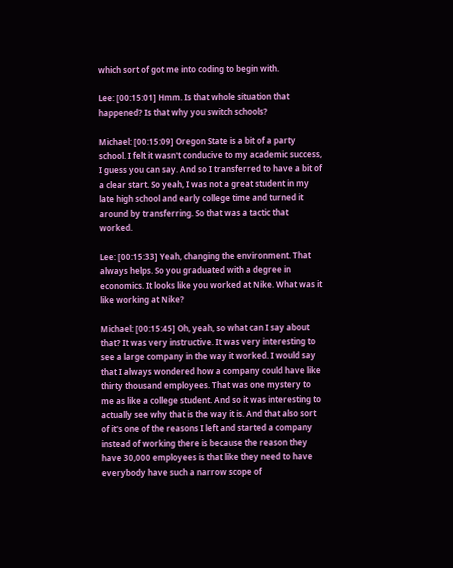which sort of got me into coding to begin with.

Lee: [00:15:01] Hmm. Is that whole situation that happened? Is that why you switch schools?

Michael: [00:15:09] Oregon State is a bit of a party school. I felt it wasn't conducive to my academic success, I guess you can say. And so I transferred to have a bit of a clear start. So yeah, I was not a great student in my late high school and early college time and turned it around by transferring. So that was a tactic that worked.

Lee: [00:15:33] Yeah, changing the environment. That always helps. So you graduated with a degree in economics. It looks like you worked at Nike. What was it like working at Nike?

Michael: [00:15:45] Oh, yeah, so what can I say about that? It was very instructive. It was very interesting to see a large company in the way it worked. I would say that I always wondered how a company could have like thirty thousand employees. That was one mystery to me as like a college student. And so it was interesting to actually see why that is the way it is. And that also sort of it's one of the reasons I left and started a company instead of working there is because the reason they have 30,000 employees is that like they need to have everybody have such a narrow scope of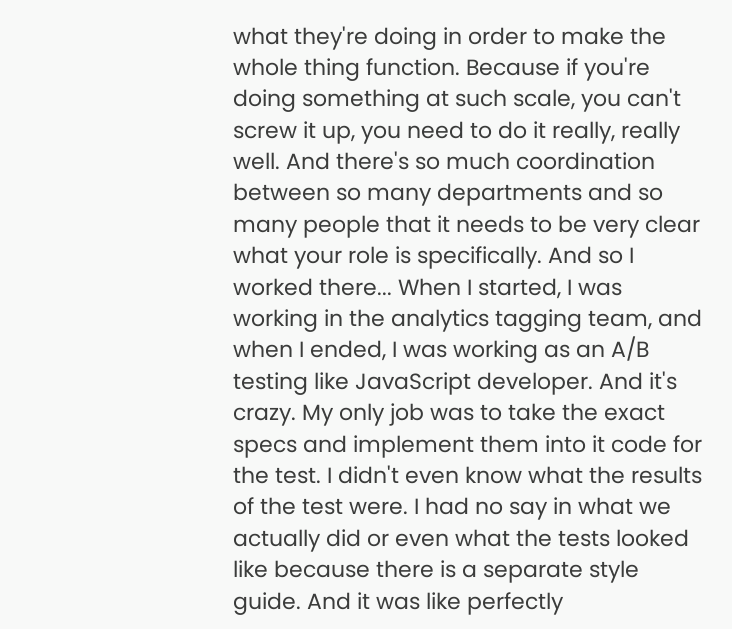what they're doing in order to make the whole thing function. Because if you're doing something at such scale, you can't screw it up, you need to do it really, really well. And there's so much coordination between so many departments and so many people that it needs to be very clear what your role is specifically. And so I worked there... When I started, I was working in the analytics tagging team, and when I ended, I was working as an A/B testing like JavaScript developer. And it's crazy. My only job was to take the exact specs and implement them into it code for the test. I didn't even know what the results of the test were. I had no say in what we actually did or even what the tests looked like because there is a separate style guide. And it was like perfectly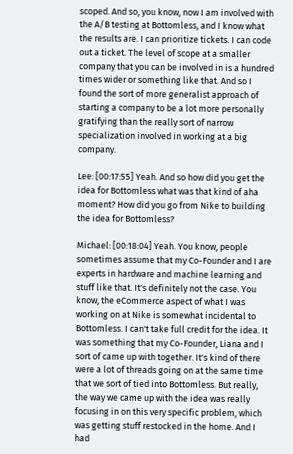scoped. And so, you know, now I am involved with the A/B testing at Bottomless, and I know what the results are. I can prioritize tickets. I can code out a ticket. The level of scope at a smaller company that you can be involved in is a hundred times wider or something like that. And so I found the sort of more generalist approach of starting a company to be a lot more personally gratifying than the really sort of narrow specialization involved in working at a big company.

Lee: [00:17:55] Yeah. And so how did you get the idea for Bottomless what was that kind of aha moment? How did you go from Nike to building the idea for Bottomless?

Michael: [00:18:04] Yeah. You know, people sometimes assume that my Co-Founder and I are experts in hardware and machine learning and stuff like that. It's definitely not the case. You know, the eCommerce aspect of what I was working on at Nike is somewhat incidental to Bottomless. I can't take full credit for the idea. It was something that my Co-Founder, Liana and I sort of came up with together. It's kind of there were a lot of threads going on at the same time that we sort of tied into Bottomless. But really, the way we came up with the idea was really focusing in on this very specific problem, which was getting stuff restocked in the home. And I had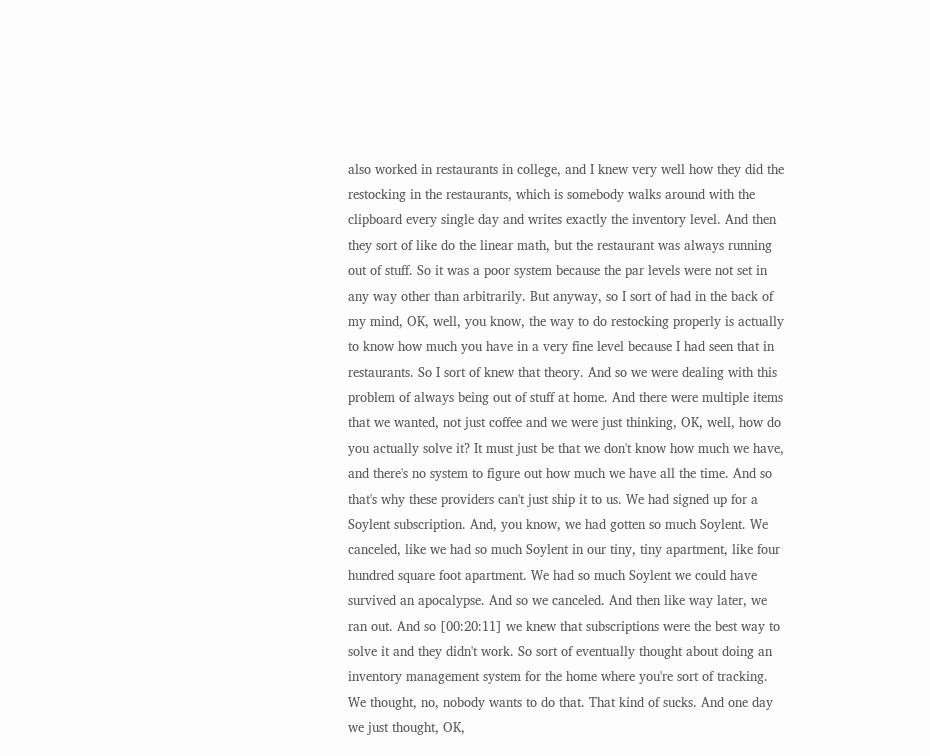also worked in restaurants in college, and I knew very well how they did the restocking in the restaurants, which is somebody walks around with the clipboard every single day and writes exactly the inventory level. And then they sort of like do the linear math, but the restaurant was always running out of stuff. So it was a poor system because the par levels were not set in any way other than arbitrarily. But anyway, so I sort of had in the back of my mind, OK, well, you know, the way to do restocking properly is actually to know how much you have in a very fine level because I had seen that in restaurants. So I sort of knew that theory. And so we were dealing with this problem of always being out of stuff at home. And there were multiple items that we wanted, not just coffee and we were just thinking, OK, well, how do you actually solve it? It must just be that we don't know how much we have, and there's no system to figure out how much we have all the time. And so that's why these providers can't just ship it to us. We had signed up for a Soylent subscription. And, you know, we had gotten so much Soylent. We canceled, like we had so much Soylent in our tiny, tiny apartment, like four hundred square foot apartment. We had so much Soylent we could have survived an apocalypse. And so we canceled. And then like way later, we ran out. And so [00:20:11] we knew that subscriptions were the best way to solve it and they didn't work. So sort of eventually thought about doing an inventory management system for the home where you're sort of tracking. We thought, no, nobody wants to do that. That kind of sucks. And one day we just thought, OK,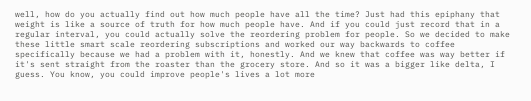well, how do you actually find out how much people have all the time? Just had this epiphany that weight is like a source of truth for how much people have. And if you could just record that in a regular interval, you could actually solve the reordering problem for people. So we decided to make these little smart scale reordering subscriptions and worked our way backwards to coffee specifically because we had a problem with it, honestly. And we knew that coffee was way better if it's sent straight from the roaster than the grocery store. And so it was a bigger like delta, I guess. You know, you could improve people's lives a lot more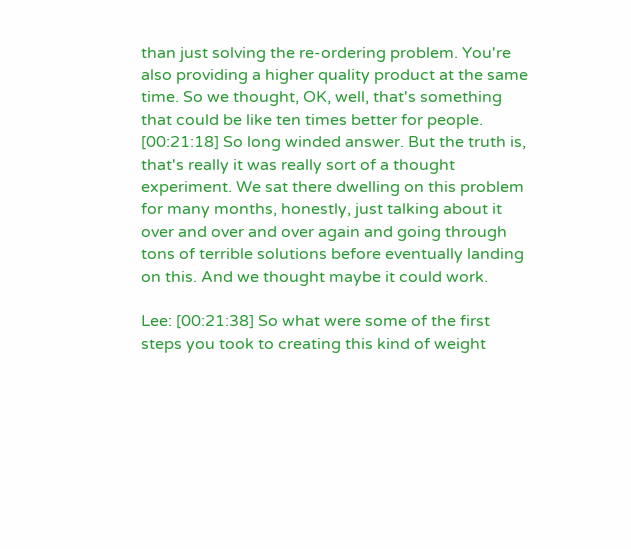than just solving the re-ordering problem. You're also providing a higher quality product at the same time. So we thought, OK, well, that's something that could be like ten times better for people. [00:21:18] So long winded answer. But the truth is, that's really it was really sort of a thought experiment. We sat there dwelling on this problem for many months, honestly, just talking about it over and over and over again and going through tons of terrible solutions before eventually landing on this. And we thought maybe it could work.

Lee: [00:21:38] So what were some of the first steps you took to creating this kind of weight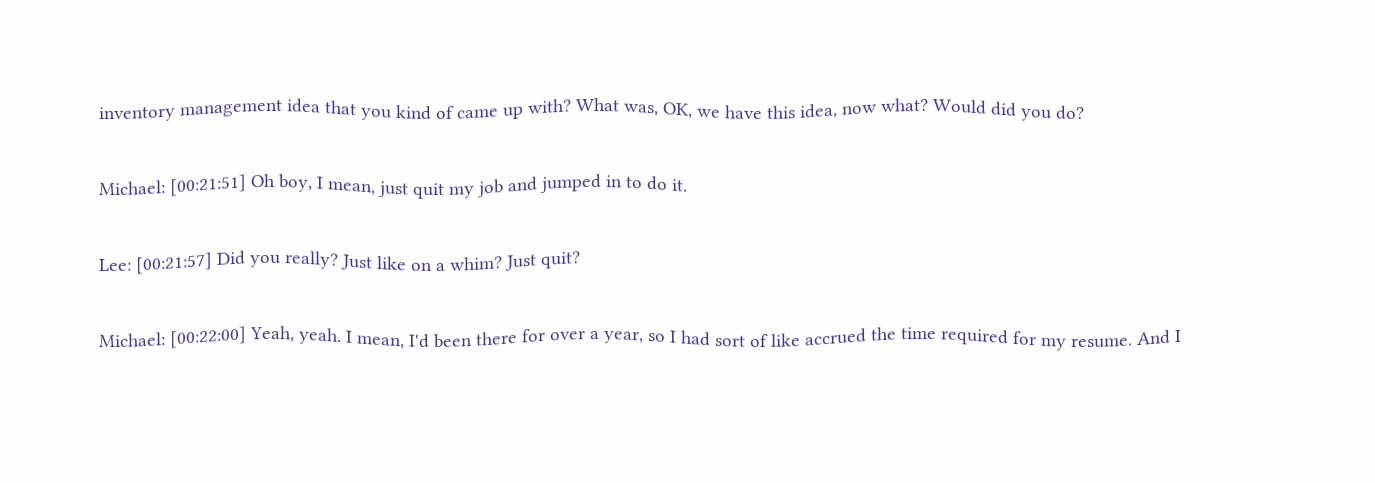inventory management idea that you kind of came up with? What was, OK, we have this idea, now what? Would did you do?

Michael: [00:21:51] Oh boy, I mean, just quit my job and jumped in to do it.

Lee: [00:21:57] Did you really? Just like on a whim? Just quit?

Michael: [00:22:00] Yeah, yeah. I mean, I'd been there for over a year, so I had sort of like accrued the time required for my resume. And I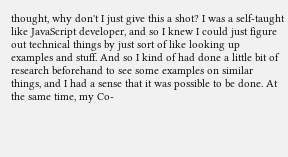thought, why don't I just give this a shot? I was a self-taught like JavaScript developer, and so I knew I could just figure out technical things by just sort of like looking up examples and stuff. And so I kind of had done a little bit of research beforehand to see some examples on similar things, and I had a sense that it was possible to be done. At the same time, my Co-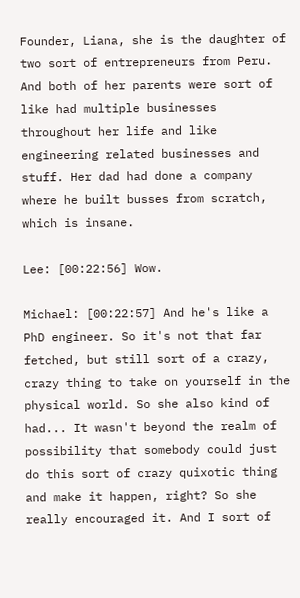Founder, Liana, she is the daughter of two sort of entrepreneurs from Peru. And both of her parents were sort of like had multiple businesses throughout her life and like engineering related businesses and stuff. Her dad had done a company where he built busses from scratch, which is insane.

Lee: [00:22:56] Wow.

Michael: [00:22:57] And he's like a PhD engineer. So it's not that far fetched, but still sort of a crazy, crazy thing to take on yourself in the physical world. So she also kind of had... It wasn't beyond the realm of possibility that somebody could just do this sort of crazy quixotic thing and make it happen, right? So she really encouraged it. And I sort of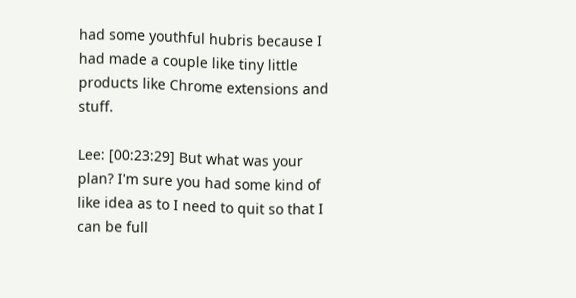had some youthful hubris because I had made a couple like tiny little products like Chrome extensions and stuff.

Lee: [00:23:29] But what was your plan? I'm sure you had some kind of like idea as to I need to quit so that I can be full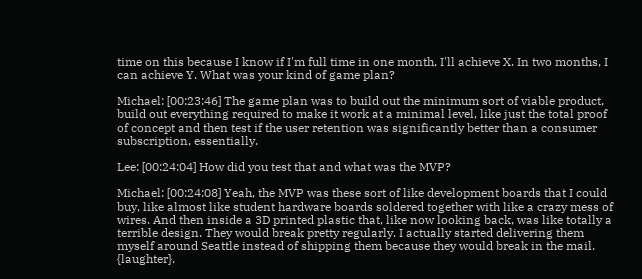time on this because I know if I'm full time in one month, I'll achieve X. In two months, I can achieve Y. What was your kind of game plan?

Michael: [00:23:46] The game plan was to build out the minimum sort of viable product, build out everything required to make it work at a minimal level, like just the total proof of concept and then test if the user retention was significantly better than a consumer subscription, essentially.

Lee: [00:24:04] How did you test that and what was the MVP?

Michael: [00:24:08] Yeah, the MVP was these sort of like development boards that I could buy, like almost like student hardware boards soldered together with like a crazy mess of wires. And then inside a 3D printed plastic that, like now looking back, was like totally a terrible design. They would break pretty regularly. I actually started delivering them myself around Seattle instead of shipping them because they would break in the mail. {laughter}.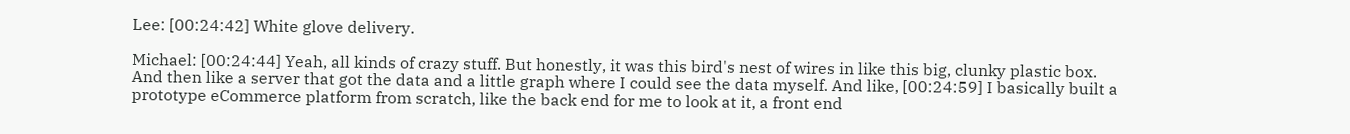Lee: [00:24:42] White glove delivery.

Michael: [00:24:44] Yeah, all kinds of crazy stuff. But honestly, it was this bird's nest of wires in like this big, clunky plastic box. And then like a server that got the data and a little graph where I could see the data myself. And like, [00:24:59] I basically built a prototype eCommerce platform from scratch, like the back end for me to look at it, a front end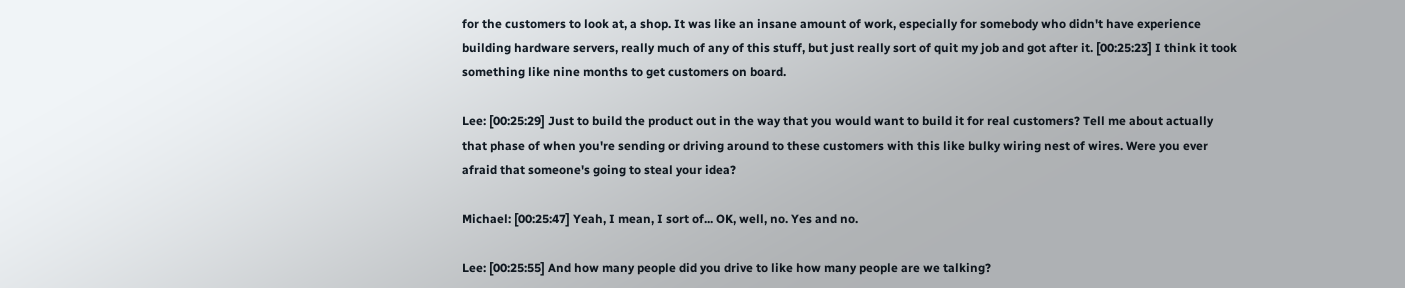for the customers to look at, a shop. It was like an insane amount of work, especially for somebody who didn't have experience building hardware servers, really much of any of this stuff, but just really sort of quit my job and got after it. [00:25:23] I think it took something like nine months to get customers on board.

Lee: [00:25:29] Just to build the product out in the way that you would want to build it for real customers? Tell me about actually that phase of when you're sending or driving around to these customers with this like bulky wiring nest of wires. Were you ever afraid that someone's going to steal your idea?

Michael: [00:25:47] Yeah, I mean, I sort of... OK, well, no. Yes and no.

Lee: [00:25:55] And how many people did you drive to like how many people are we talking?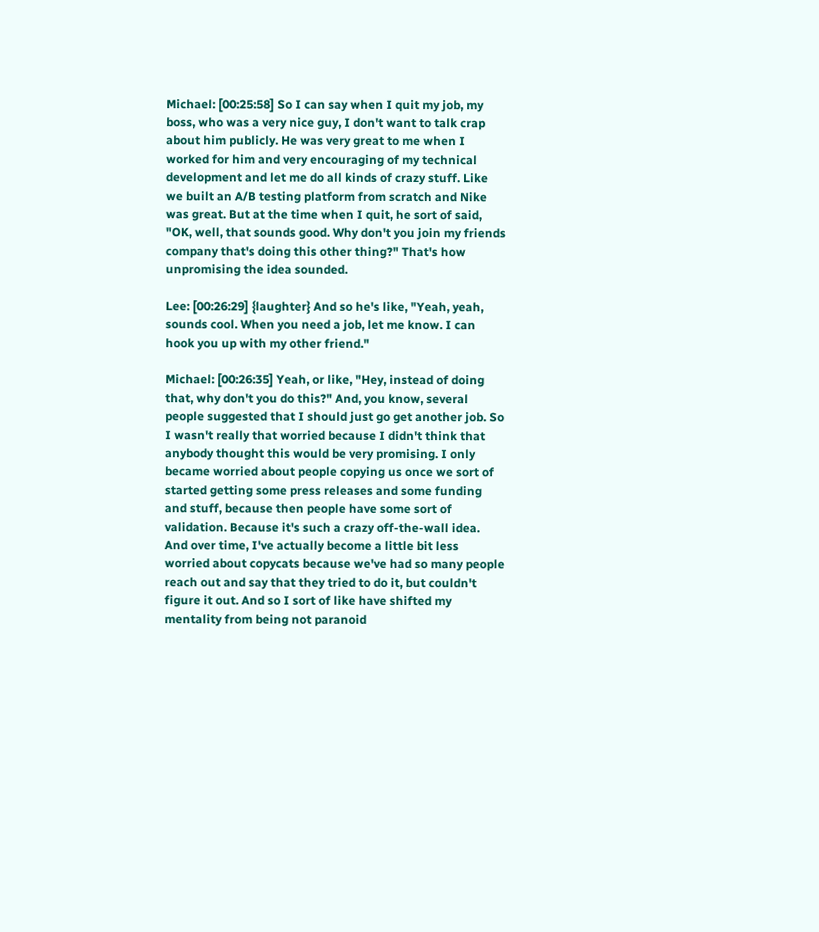Michael: [00:25:58] So I can say when I quit my job, my boss, who was a very nice guy, I don't want to talk crap about him publicly. He was very great to me when I worked for him and very encouraging of my technical development and let me do all kinds of crazy stuff. Like we built an A/B testing platform from scratch and Nike was great. But at the time when I quit, he sort of said, "OK, well, that sounds good. Why don't you join my friends company that's doing this other thing?" That's how unpromising the idea sounded.

Lee: [00:26:29] {laughter} And so he's like, "Yeah, yeah, sounds cool. When you need a job, let me know. I can hook you up with my other friend."

Michael: [00:26:35] Yeah, or like, "Hey, instead of doing that, why don't you do this?" And, you know, several people suggested that I should just go get another job. So I wasn't really that worried because I didn't think that anybody thought this would be very promising. I only became worried about people copying us once we sort of started getting some press releases and some funding and stuff, because then people have some sort of validation. Because it's such a crazy off-the-wall idea. And over time, I've actually become a little bit less worried about copycats because we've had so many people reach out and say that they tried to do it, but couldn't figure it out. And so I sort of like have shifted my mentality from being not paranoid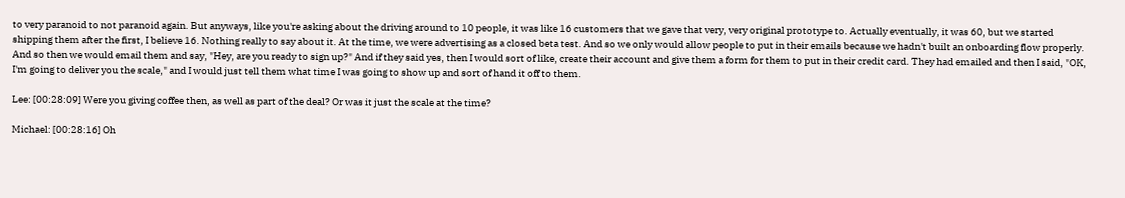to very paranoid to not paranoid again. But anyways, like you're asking about the driving around to 10 people, it was like 16 customers that we gave that very, very original prototype to. Actually eventually, it was 60, but we started shipping them after the first, I believe 16. Nothing really to say about it. At the time, we were advertising as a closed beta test. And so we only would allow people to put in their emails because we hadn't built an onboarding flow properly. And so then we would email them and say, "Hey, are you ready to sign up?" And if they said yes, then I would sort of like, create their account and give them a form for them to put in their credit card. They had emailed and then I said, "OK, I'm going to deliver you the scale," and I would just tell them what time I was going to show up and sort of hand it off to them.

Lee: [00:28:09] Were you giving coffee then, as well as part of the deal? Or was it just the scale at the time?

Michael: [00:28:16] Oh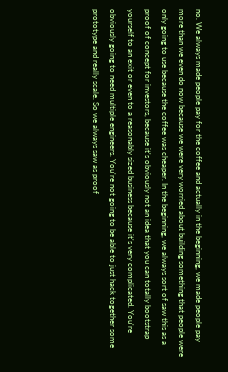no. We always made people pay for the coffee and actually in the beginning, we made people pay more than we even do now because we were very worried about building something that people were only going to use because the coffee was cheaper. In the beginning, we always sort of saw this as a proof of concept for investors, because it's obviously not an idea that you can totally bootstrap yourself to an exit or even to a reasonably sized business because it's very complicated. You're obviously going to need multiple engineers. You're not going to be able to just hack together some prototype and really scale. So we always saw as proof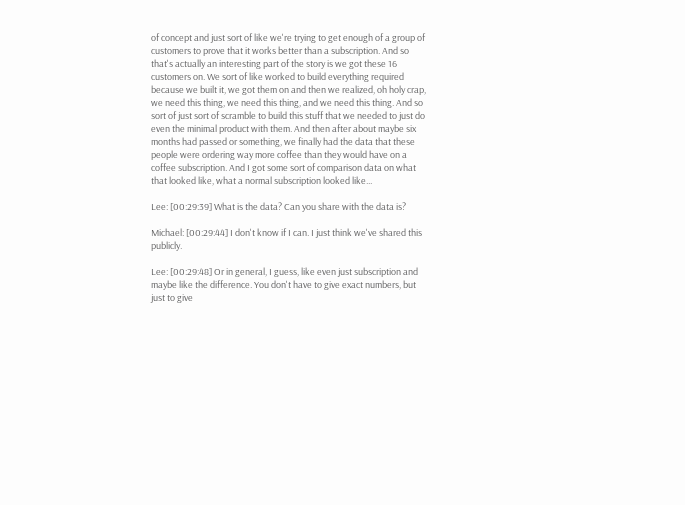of concept and just sort of like we're trying to get enough of a group of customers to prove that it works better than a subscription. And so that's actually an interesting part of the story is we got these 16 customers on. We sort of like worked to build everything required because we built it, we got them on and then we realized, oh holy crap, we need this thing, we need this thing, and we need this thing. And so sort of just sort of scramble to build this stuff that we needed to just do even the minimal product with them. And then after about maybe six months had passed or something, we finally had the data that these people were ordering way more coffee than they would have on a coffee subscription. And I got some sort of comparison data on what that looked like, what a normal subscription looked like...

Lee: [00:29:39] What is the data? Can you share with the data is?

Michael: [00:29:44] I don't know if I can. I just think we've shared this publicly.

Lee: [00:29:48] Or in general, I guess, like even just subscription and maybe like the difference. You don't have to give exact numbers, but just to give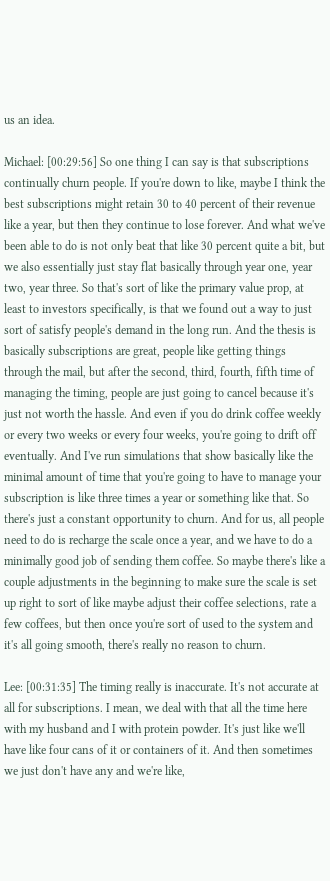us an idea.

Michael: [00:29:56] So one thing I can say is that subscriptions continually churn people. If you're down to like, maybe I think the best subscriptions might retain 30 to 40 percent of their revenue like a year, but then they continue to lose forever. And what we've been able to do is not only beat that like 30 percent quite a bit, but we also essentially just stay flat basically through year one, year two, year three. So that's sort of like the primary value prop, at least to investors specifically, is that we found out a way to just sort of satisfy people's demand in the long run. And the thesis is basically subscriptions are great, people like getting things through the mail, but after the second, third, fourth, fifth time of managing the timing, people are just going to cancel because it's just not worth the hassle. And even if you do drink coffee weekly or every two weeks or every four weeks, you're going to drift off eventually. And I've run simulations that show basically like the minimal amount of time that you're going to have to manage your subscription is like three times a year or something like that. So there's just a constant opportunity to churn. And for us, all people need to do is recharge the scale once a year, and we have to do a minimally good job of sending them coffee. So maybe there's like a couple adjustments in the beginning to make sure the scale is set up right to sort of like maybe adjust their coffee selections, rate a few coffees, but then once you're sort of used to the system and it's all going smooth, there's really no reason to churn.

Lee: [00:31:35] The timing really is inaccurate. It's not accurate at all for subscriptions. I mean, we deal with that all the time here with my husband and I with protein powder. It's just like we'll have like four cans of it or containers of it. And then sometimes we just don't have any and we're like,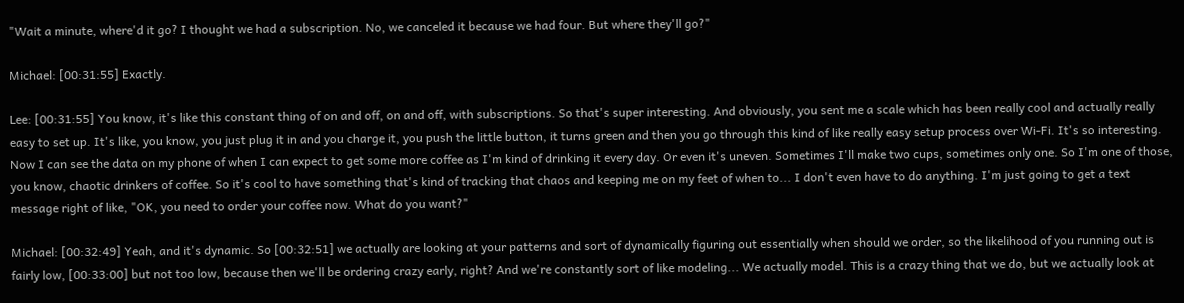"Wait a minute, where'd it go? I thought we had a subscription. No, we canceled it because we had four. But where they'll go?"

Michael: [00:31:55] Exactly.

Lee: [00:31:55] You know, it's like this constant thing of on and off, on and off, with subscriptions. So that's super interesting. And obviously, you sent me a scale which has been really cool and actually really easy to set up. It's like, you know, you just plug it in and you charge it, you push the little button, it turns green and then you go through this kind of like really easy setup process over Wi-Fi. It's so interesting. Now I can see the data on my phone of when I can expect to get some more coffee as I'm kind of drinking it every day. Or even it's uneven. Sometimes I'll make two cups, sometimes only one. So I'm one of those, you know, chaotic drinkers of coffee. So it's cool to have something that's kind of tracking that chaos and keeping me on my feet of when to... I don't even have to do anything. I'm just going to get a text message right of like, "OK, you need to order your coffee now. What do you want?"

Michael: [00:32:49] Yeah, and it's dynamic. So [00:32:51] we actually are looking at your patterns and sort of dynamically figuring out essentially when should we order, so the likelihood of you running out is fairly low, [00:33:00] but not too low, because then we'll be ordering crazy early, right? And we're constantly sort of like modeling... We actually model. This is a crazy thing that we do, but we actually look at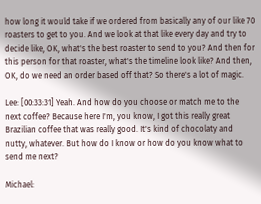how long it would take if we ordered from basically any of our like 70 roasters to get to you. And we look at that like every day and try to decide like, OK, what's the best roaster to send to you? And then for this person for that roaster, what's the timeline look like? And then, OK, do we need an order based off that? So there's a lot of magic.

Lee: [00:33:31] Yeah. And how do you choose or match me to the next coffee? Because here I'm, you know, I got this really great Brazilian coffee that was really good. It's kind of chocolaty and nutty, whatever. But how do I know or how do you know what to send me next?

Michael: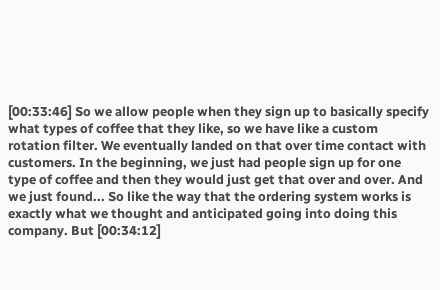[00:33:46] So we allow people when they sign up to basically specify what types of coffee that they like, so we have like a custom rotation filter. We eventually landed on that over time contact with customers. In the beginning, we just had people sign up for one type of coffee and then they would just get that over and over. And we just found... So like the way that the ordering system works is exactly what we thought and anticipated going into doing this company. But [00:34:12]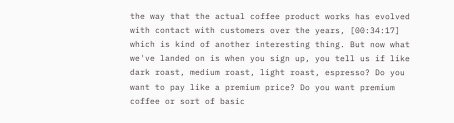the way that the actual coffee product works has evolved with contact with customers over the years, [00:34:17] which is kind of another interesting thing. But now what we've landed on is when you sign up, you tell us if like dark roast, medium roast, light roast, espresso? Do you want to pay like a premium price? Do you want premium coffee or sort of basic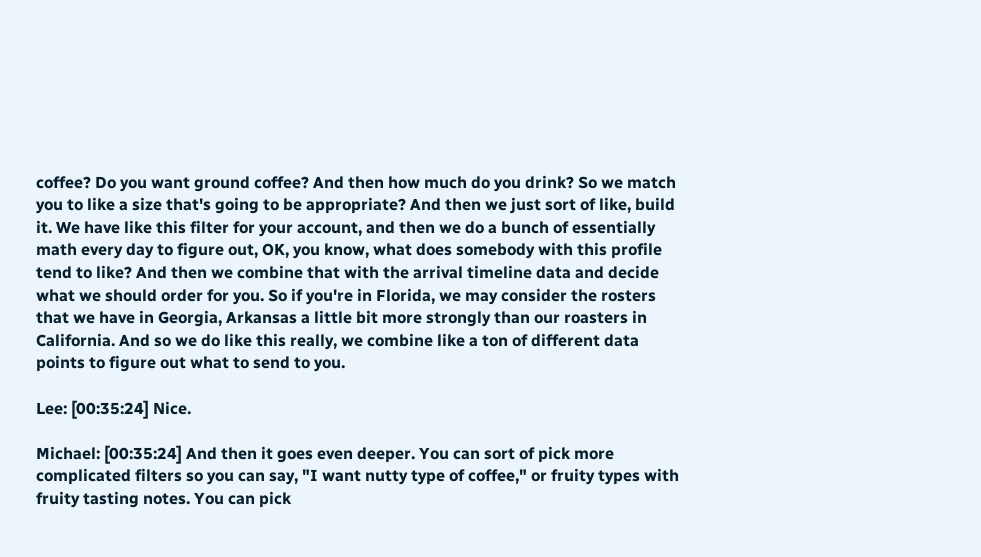coffee? Do you want ground coffee? And then how much do you drink? So we match you to like a size that's going to be appropriate? And then we just sort of like, build it. We have like this filter for your account, and then we do a bunch of essentially math every day to figure out, OK, you know, what does somebody with this profile tend to like? And then we combine that with the arrival timeline data and decide what we should order for you. So if you're in Florida, we may consider the rosters that we have in Georgia, Arkansas a little bit more strongly than our roasters in California. And so we do like this really, we combine like a ton of different data points to figure out what to send to you.

Lee: [00:35:24] Nice.

Michael: [00:35:24] And then it goes even deeper. You can sort of pick more complicated filters so you can say, "I want nutty type of coffee," or fruity types with fruity tasting notes. You can pick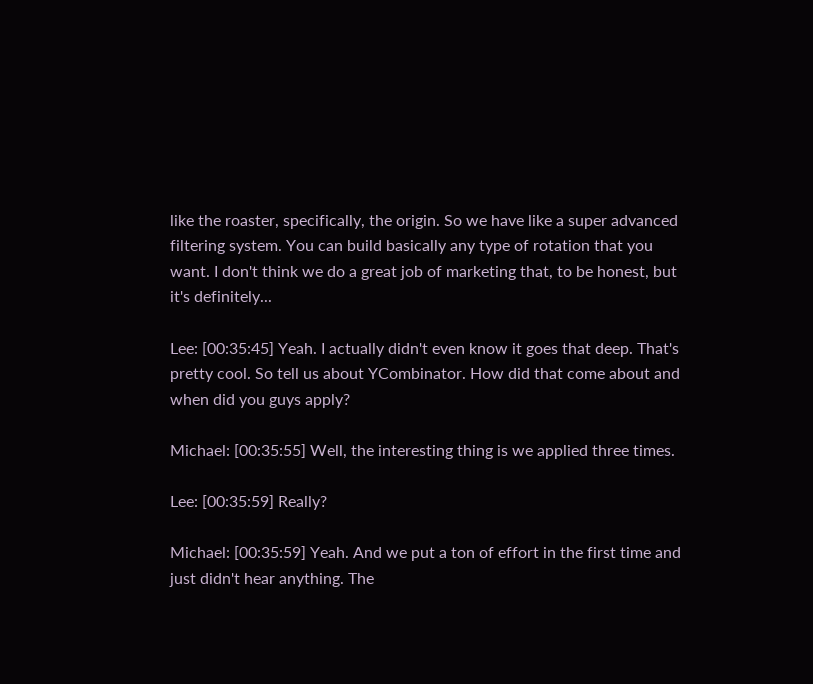like the roaster, specifically, the origin. So we have like a super advanced filtering system. You can build basically any type of rotation that you want. I don't think we do a great job of marketing that, to be honest, but it's definitely...

Lee: [00:35:45] Yeah. I actually didn't even know it goes that deep. That's pretty cool. So tell us about YCombinator. How did that come about and when did you guys apply?

Michael: [00:35:55] Well, the interesting thing is we applied three times.

Lee: [00:35:59] Really?

Michael: [00:35:59] Yeah. And we put a ton of effort in the first time and just didn't hear anything. The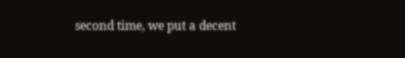second time, we put a decent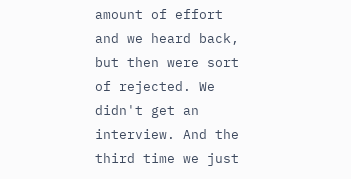amount of effort and we heard back, but then were sort of rejected. We didn't get an interview. And the third time we just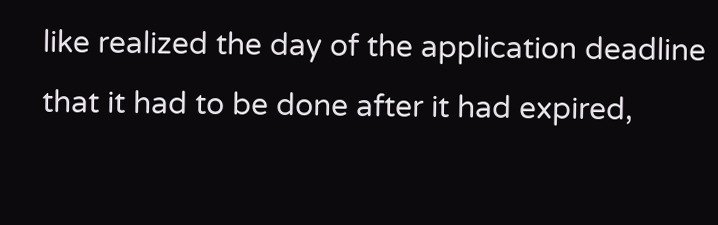like realized the day of the application deadline that it had to be done after it had expired,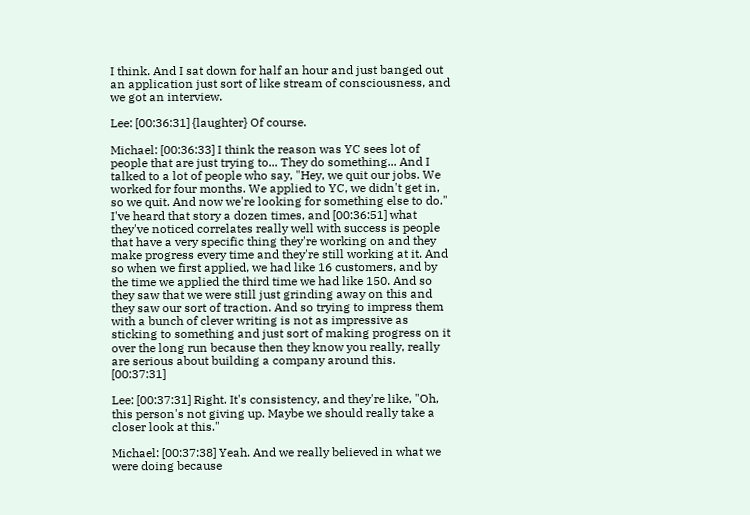I think. And I sat down for half an hour and just banged out an application just sort of like stream of consciousness, and we got an interview.

Lee: [00:36:31] {laughter} Of course.

Michael: [00:36:33] I think the reason was YC sees lot of people that are just trying to... They do something... And I talked to a lot of people who say, "Hey, we quit our jobs. We worked for four months. We applied to YC, we didn't get in, so we quit. And now we're looking for something else to do." I've heard that story a dozen times, and [00:36:51] what they've noticed correlates really well with success is people that have a very specific thing they're working on and they make progress every time and they're still working at it. And so when we first applied, we had like 16 customers, and by the time we applied the third time we had like 150. And so they saw that we were still just grinding away on this and they saw our sort of traction. And so trying to impress them with a bunch of clever writing is not as impressive as sticking to something and just sort of making progress on it over the long run because then they know you really, really are serious about building a company around this. [00:37:31]

Lee: [00:37:31] Right. It's consistency, and they're like, "Oh, this person's not giving up. Maybe we should really take a closer look at this."

Michael: [00:37:38] Yeah. And we really believed in what we were doing because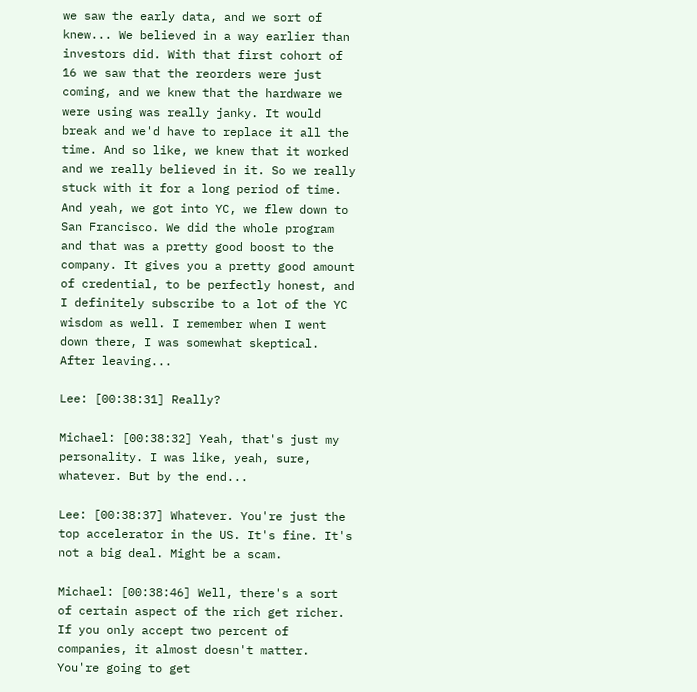we saw the early data, and we sort of knew... We believed in a way earlier than investors did. With that first cohort of 16 we saw that the reorders were just coming, and we knew that the hardware we were using was really janky. It would break and we'd have to replace it all the time. And so like, we knew that it worked and we really believed in it. So we really stuck with it for a long period of time. And yeah, we got into YC, we flew down to San Francisco. We did the whole program and that was a pretty good boost to the company. It gives you a pretty good amount of credential, to be perfectly honest, and I definitely subscribe to a lot of the YC wisdom as well. I remember when I went down there, I was somewhat skeptical. After leaving...

Lee: [00:38:31] Really?

Michael: [00:38:32] Yeah, that's just my personality. I was like, yeah, sure, whatever. But by the end...

Lee: [00:38:37] Whatever. You're just the top accelerator in the US. It's fine. It's not a big deal. Might be a scam.

Michael: [00:38:46] Well, there's a sort of certain aspect of the rich get richer. If you only accept two percent of companies, it almost doesn't matter. You're going to get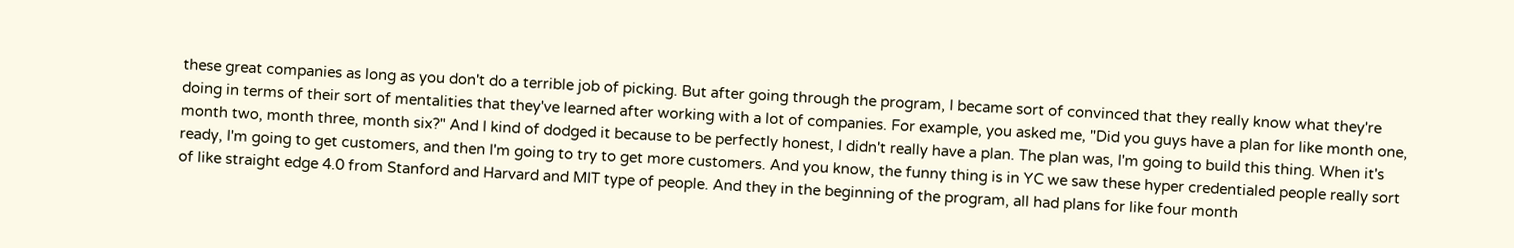these great companies as long as you don't do a terrible job of picking. But after going through the program, I became sort of convinced that they really know what they're doing in terms of their sort of mentalities that they've learned after working with a lot of companies. For example, you asked me, "Did you guys have a plan for like month one, month two, month three, month six?" And I kind of dodged it because to be perfectly honest, I didn't really have a plan. The plan was, I'm going to build this thing. When it's ready, I'm going to get customers, and then I'm going to try to get more customers. And you know, the funny thing is in YC we saw these hyper credentialed people really sort of like straight edge 4.0 from Stanford and Harvard and MIT type of people. And they in the beginning of the program, all had plans for like four month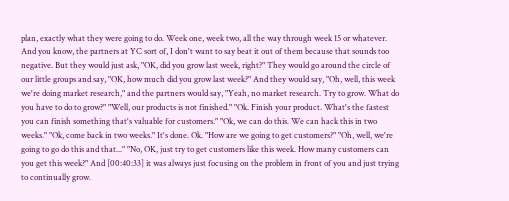plan, exactly what they were going to do. Week one, week two, all the way through week 15 or whatever. And you know, the partners at YC sort of, I don't want to say beat it out of them because that sounds too negative. But they would just ask, "OK, did you grow last week, right?" They would go around the circle of our little groups and say, "OK, how much did you grow last week?" And they would say, "Oh, well, this week we're doing market research," and the partners would say, "Yeah, no market research. Try to grow. What do you have to do to grow?" "Well, our products is not finished." "Ok. Finish your product. What's the fastest you can finish something that's valuable for customers." "Ok, we can do this. We can hack this in two weeks." "Ok, come back in two weeks." It's done. Ok. "How are we going to get customers?" "Oh, well, we're going to go do this and that..." "No, OK, just try to get customers like this week. How many customers can you get this week?" And [00:40:33] it was always just focusing on the problem in front of you and just trying to continually grow.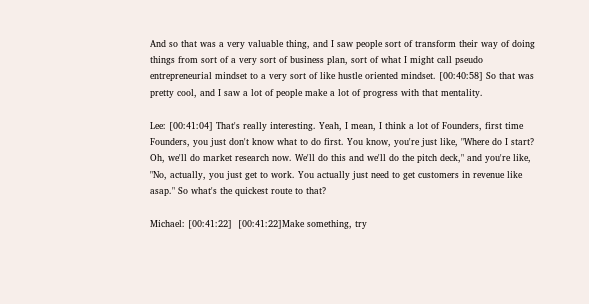And so that was a very valuable thing, and I saw people sort of transform their way of doing things from sort of a very sort of business plan, sort of what I might call pseudo entrepreneurial mindset to a very sort of like hustle oriented mindset. [00:40:58] So that was pretty cool, and I saw a lot of people make a lot of progress with that mentality.

Lee: [00:41:04] That's really interesting. Yeah, I mean, I think a lot of Founders, first time Founders, you just don't know what to do first. You know, you're just like, "Where do I start? Oh, we'll do market research now. We'll do this and we'll do the pitch deck," and you're like, "No, actually, you just get to work. You actually just need to get customers in revenue like asap." So what's the quickest route to that?

Michael: [00:41:22]  [00:41:22]Make something, try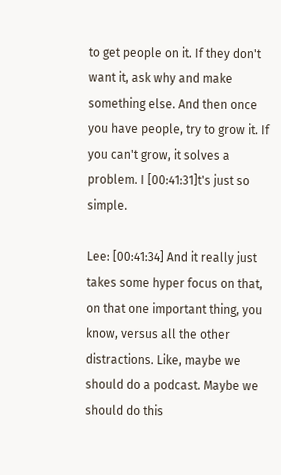to get people on it. If they don't want it, ask why and make something else. And then once you have people, try to grow it. If you can't grow, it solves a problem. I [00:41:31]t's just so simple.

Lee: [00:41:34] And it really just takes some hyper focus on that, on that one important thing, you know, versus all the other distractions. Like, maybe we should do a podcast. Maybe we should do this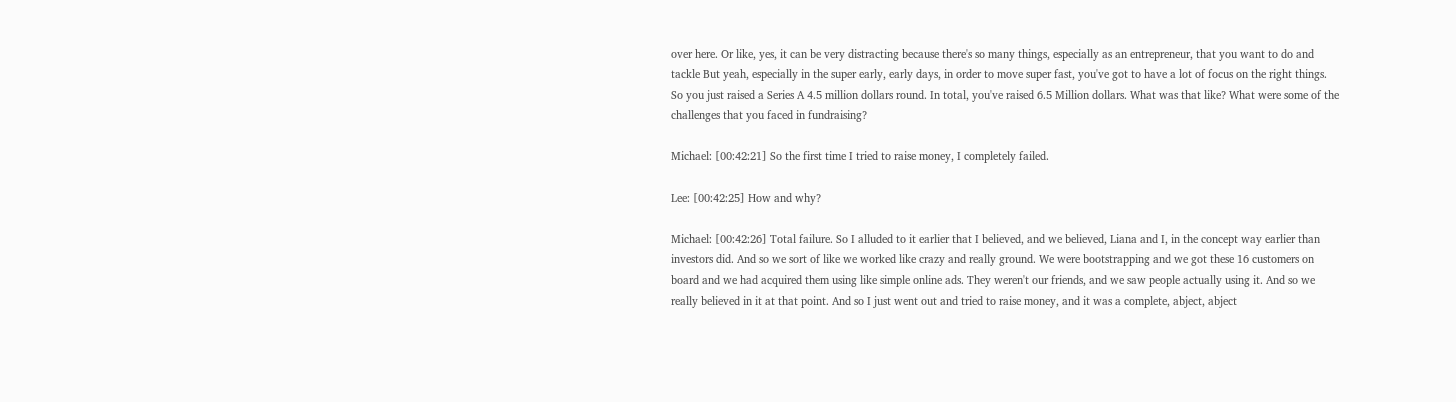over here. Or like, yes, it can be very distracting because there's so many things, especially as an entrepreneur, that you want to do and tackle But yeah, especially in the super early, early days, in order to move super fast, you've got to have a lot of focus on the right things. So you just raised a Series A 4.5 million dollars round. In total, you've raised 6.5 Million dollars. What was that like? What were some of the challenges that you faced in fundraising?

Michael: [00:42:21] So the first time I tried to raise money, I completely failed.

Lee: [00:42:25] How and why?

Michael: [00:42:26] Total failure. So I alluded to it earlier that I believed, and we believed, Liana and I, in the concept way earlier than investors did. And so we sort of like we worked like crazy and really ground. We were bootstrapping and we got these 16 customers on board and we had acquired them using like simple online ads. They weren't our friends, and we saw people actually using it. And so we really believed in it at that point. And so I just went out and tried to raise money, and it was a complete, abject, abject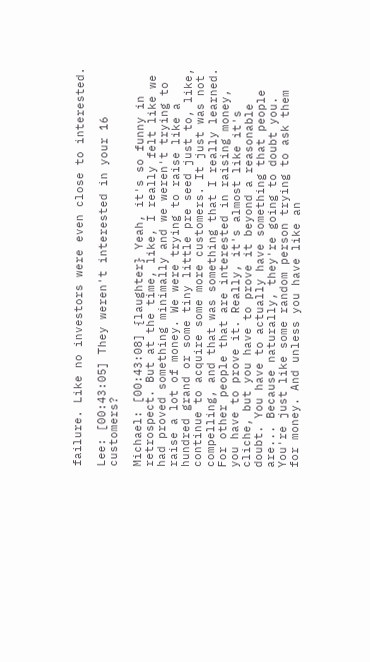failure. Like no investors were even close to interested.

Lee: [00:43:05] They weren't interested in your 16 customers?

Michael: [00:43:08] {laughter} Yeah, it's so funny in retrospect. But at the time, like, I really felt like we had proved something minimally and we weren't trying to raise a lot of money. We were trying to raise like a hundred grand or some tiny little pre seed just to, like, continue to acquire some more customers. It just was not compelling, and that was something that I really learned. For other people that are interested in raising money, you have to prove it. Really, it's almost like it's cliche, but you have to prove it beyond a reasonable doubt. You have to actually have something that people are... Because naturally, they're going to doubt you. You're just like some random person trying to ask them for money. And unless you have like an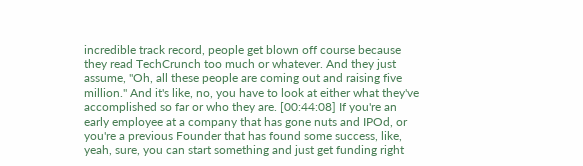incredible track record, people get blown off course because they read TechCrunch too much or whatever. And they just assume, "Oh, all these people are coming out and raising five million." And it's like, no, you have to look at either what they've accomplished so far or who they are. [00:44:08] If you're an early employee at a company that has gone nuts and IPOd, or  you're a previous Founder that has found some success, like, yeah, sure, you can start something and just get funding right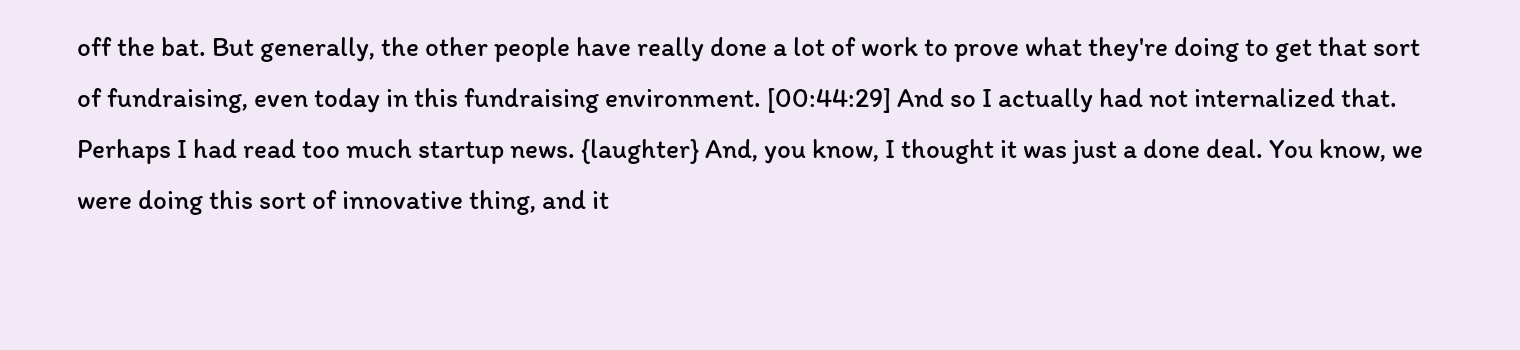off the bat. But generally, the other people have really done a lot of work to prove what they're doing to get that sort of fundraising, even today in this fundraising environment. [00:44:29] And so I actually had not internalized that. Perhaps I had read too much startup news. {laughter} And, you know, I thought it was just a done deal. You know, we were doing this sort of innovative thing, and it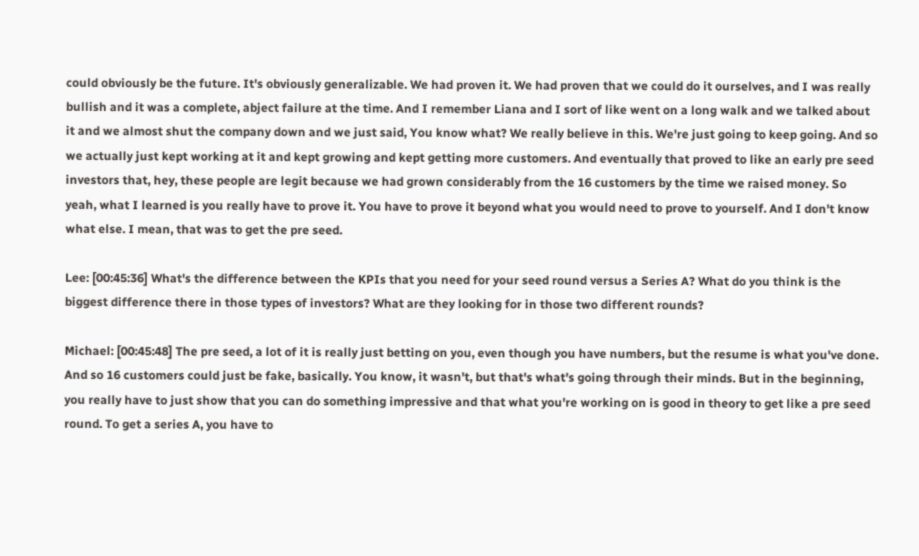could obviously be the future. It's obviously generalizable. We had proven it. We had proven that we could do it ourselves, and I was really bullish and it was a complete, abject failure at the time. And I remember Liana and I sort of like went on a long walk and we talked about it and we almost shut the company down and we just said, You know what? We really believe in this. We're just going to keep going. And so we actually just kept working at it and kept growing and kept getting more customers. And eventually that proved to like an early pre seed investors that, hey, these people are legit because we had grown considerably from the 16 customers by the time we raised money. So yeah, what I learned is you really have to prove it. You have to prove it beyond what you would need to prove to yourself. And I don't know what else. I mean, that was to get the pre seed.

Lee: [00:45:36] What's the difference between the KPIs that you need for your seed round versus a Series A? What do you think is the biggest difference there in those types of investors? What are they looking for in those two different rounds?

Michael: [00:45:48] The pre seed, a lot of it is really just betting on you, even though you have numbers, but the resume is what you've done. And so 16 customers could just be fake, basically. You know, it wasn't, but that's what's going through their minds. But in the beginning, you really have to just show that you can do something impressive and that what you're working on is good in theory to get like a pre seed round. To get a series A, you have to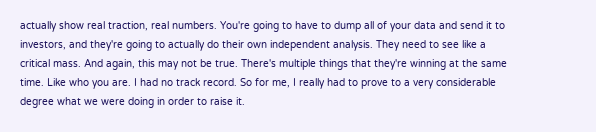actually show real traction, real numbers. You're going to have to dump all of your data and send it to investors, and they're going to actually do their own independent analysis. They need to see like a critical mass. And again, this may not be true. There's multiple things that they're winning at the same time. Like who you are. I had no track record. So for me, I really had to prove to a very considerable degree what we were doing in order to raise it.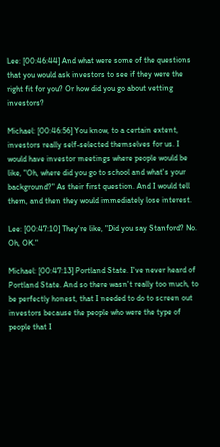Lee: [00:46:44] And what were some of the questions that you would ask investors to see if they were the right fit for you? Or how did you go about vetting investors?

Michael: [00:46:56] You know, to a certain extent, investors really self-selected themselves for us. I would have investor meetings where people would be like, "Oh, where did you go to school and what's your background?" As their first question. And I would tell them, and then they would immediately lose interest.

Lee: [00:47:10] They're like, "Did you say Stanford? No. Oh, OK."

Michael: [00:47:13] Portland State. I've never heard of Portland State. And so there wasn't really too much, to be perfectly honest, that I needed to do to screen out investors because the people who were the type of people that I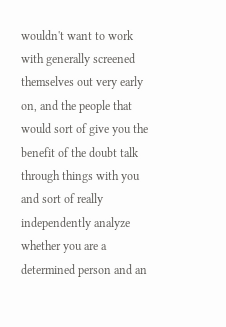wouldn't want to work with generally screened themselves out very early on, and the people that would sort of give you the benefit of the doubt talk through things with you and sort of really independently analyze whether you are a determined person and an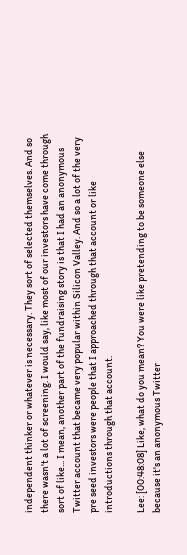independent thinker or whatever is necessary. They sort of selected themselves. And so there wasn't a lot of screening. I would say, like most of our investors have come through sort of like... I mean, another part of the fundraising story is that I had an anonymous Twitter account that became very popular within Silicon Valley. And so a lot of the very pre seed investors were people that I approached through that account or like introductions through that account.

Lee: [00:48:08] Like, what do you mean? You were like pretending to be someone else because it's an anonymous Twitter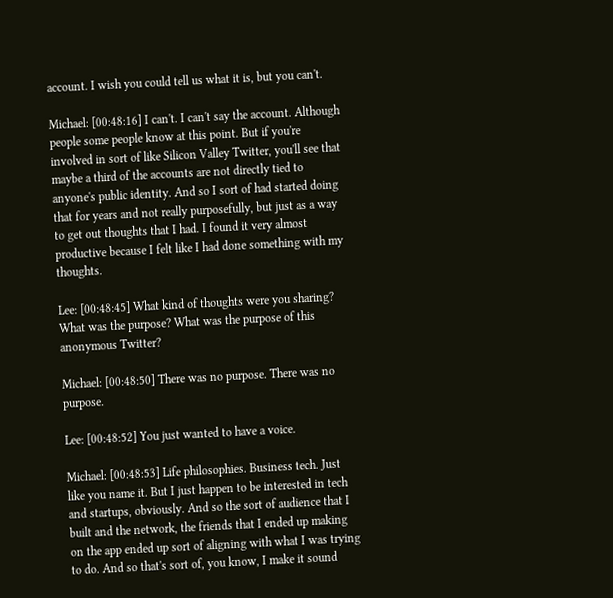account. I wish you could tell us what it is, but you can't.

Michael: [00:48:16] I can't. I can't say the account. Although people some people know at this point. But if you're involved in sort of like Silicon Valley Twitter, you'll see that maybe a third of the accounts are not directly tied to anyone's public identity. And so I sort of had started doing that for years and not really purposefully, but just as a way to get out thoughts that I had. I found it very almost productive because I felt like I had done something with my thoughts.

Lee: [00:48:45] What kind of thoughts were you sharing? What was the purpose? What was the purpose of this anonymous Twitter?

Michael: [00:48:50] There was no purpose. There was no purpose.

Lee: [00:48:52] You just wanted to have a voice.

Michael: [00:48:53] Life philosophies. Business tech. Just like you name it. But I just happen to be interested in tech and startups, obviously. And so the sort of audience that I built and the network, the friends that I ended up making on the app ended up sort of aligning with what I was trying to do. And so that's sort of, you know, I make it sound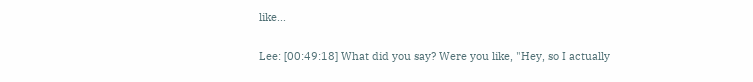like...

Lee: [00:49:18] What did you say? Were you like, "Hey, so I actually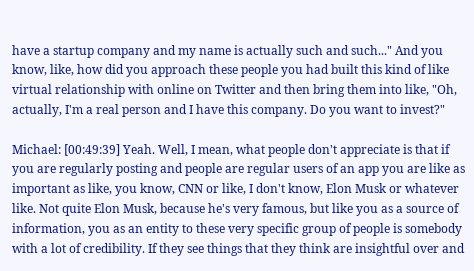have a startup company and my name is actually such and such..." And you know, like, how did you approach these people you had built this kind of like virtual relationship with online on Twitter and then bring them into like, "Oh, actually, I'm a real person and I have this company. Do you want to invest?"

Michael: [00:49:39] Yeah. Well, I mean, what people don't appreciate is that if you are regularly posting and people are regular users of an app you are like as important as like, you know, CNN or like, I don't know, Elon Musk or whatever like. Not quite Elon Musk, because he's very famous, but like you as a source of information, you as an entity to these very specific group of people is somebody with a lot of credibility. If they see things that they think are insightful over and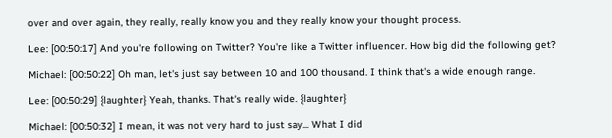over and over again, they really, really know you and they really know your thought process.

Lee: [00:50:17] And you're following on Twitter? You're like a Twitter influencer. How big did the following get?

Michael: [00:50:22] Oh man, let's just say between 10 and 100 thousand. I think that's a wide enough range.

Lee: [00:50:29] {laughter} Yeah, thanks. That's really wide. {laughter}

Michael: [00:50:32] I mean, it was not very hard to just say... What I did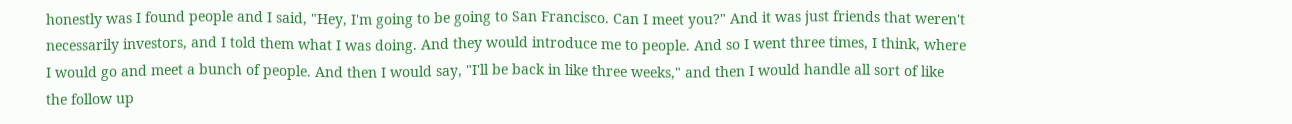honestly was I found people and I said, "Hey, I'm going to be going to San Francisco. Can I meet you?" And it was just friends that weren't necessarily investors, and I told them what I was doing. And they would introduce me to people. And so I went three times, I think, where I would go and meet a bunch of people. And then I would say, "I'll be back in like three weeks," and then I would handle all sort of like the follow up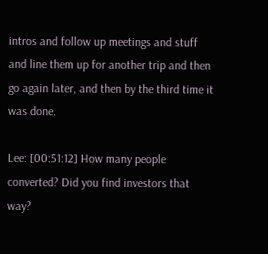intros and follow up meetings and stuff and line them up for another trip and then go again later, and then by the third time it was done.

Lee: [00:51:12] How many people converted? Did you find investors that way?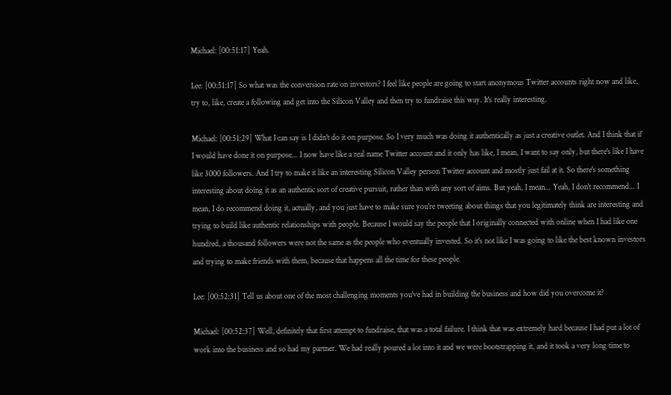Michael: [00:51:17] Yeah.

Lee: [00:51:17] So what was the conversion rate on investors? I feel like people are going to start anonymous Twitter accounts right now and like, try to, like, create a following and get into the Silicon Valley and then try to fundraise this way. It's really interesting.

Michael: [00:51:29] What I can say is I didn't do it on purpose. So I very much was doing it authentically as just a creative outlet. And I think that if I would have done it on purpose... I now have like a real name Twitter account and it only has like, I mean, I want to say only, but there's like I have like 3000 followers. And I try to make it like an interesting Silicon Valley person Twitter account and mostly just fail at it. So there's something interesting about doing it as an authentic sort of creative pursuit, rather than with any sort of aims. But yeah, I mean... Yeah, I don't recommend... I mean, I do recommend doing it, actually, and you just have to make sure you're tweeting about things that you legitimately think are interesting and trying to build like authentic relationships with people. Because I would say the people that I originally connected with online when I had like one hundred, a thousand followers were not the same as the people who eventually invested. So it's not like I was going to like the best known investors and trying to make friends with them, because that happens all the time for these people.

Lee: [00:52:31] Tell us about one of the most challenging moments you've had in building the business and how did you overcome it?

Michael: [00:52:37] Well, definitely that first attempt to fundraise, that was a total failure. I think that was extremely hard because I had put a lot of work into the business and so had my partner. We had really poured a lot into it and we were bootstrapping it, and it took a very long time to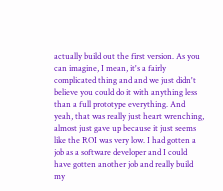actually build out the first version. As you can imagine, I mean, it's a fairly complicated thing and and we just didn't believe you could do it with anything less than a full prototype everything. And yeah, that was really just heart wrenching, almost just gave up because it just seems like the ROI was very low. I had gotten a job as a software developer and I could have gotten another job and really build my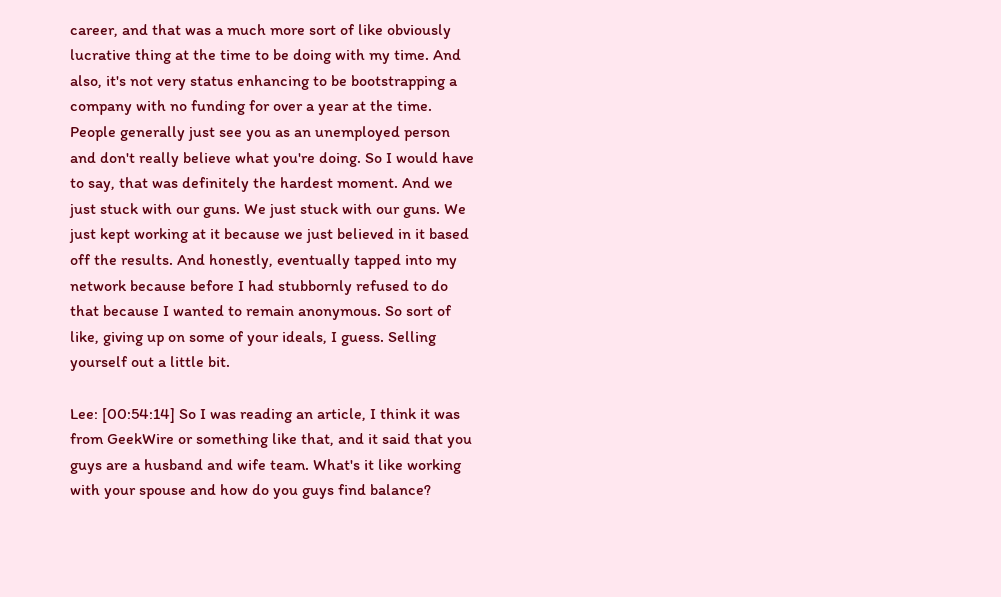career, and that was a much more sort of like obviously lucrative thing at the time to be doing with my time. And also, it's not very status enhancing to be bootstrapping a company with no funding for over a year at the time. People generally just see you as an unemployed person and don't really believe what you're doing. So I would have to say, that was definitely the hardest moment. And we just stuck with our guns. We just stuck with our guns. We just kept working at it because we just believed in it based off the results. And honestly, eventually tapped into my network because before I had stubbornly refused to do that because I wanted to remain anonymous. So sort of like, giving up on some of your ideals, I guess. Selling yourself out a little bit.

Lee: [00:54:14] So I was reading an article, I think it was from GeekWire or something like that, and it said that you guys are a husband and wife team. What's it like working with your spouse and how do you guys find balance?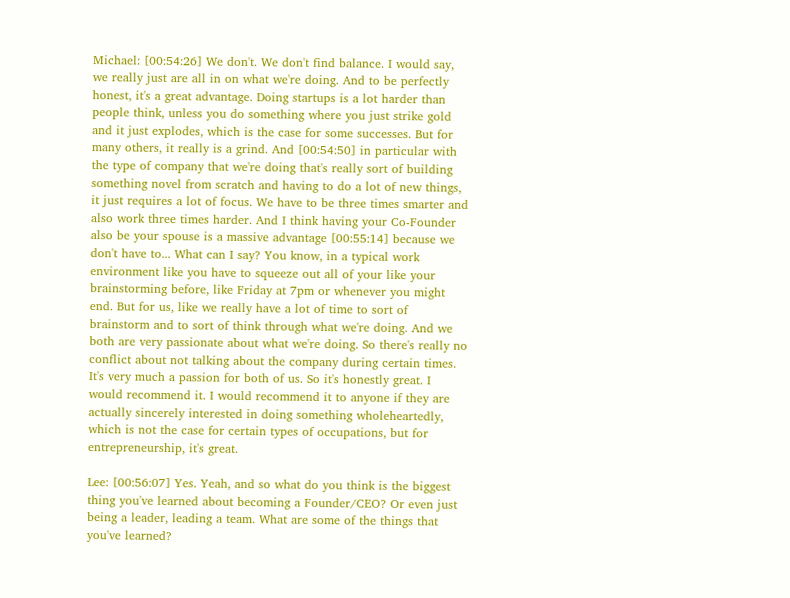Michael: [00:54:26] We don't. We don't find balance. I would say, we really just are all in on what we're doing. And to be perfectly honest, it's a great advantage. Doing startups is a lot harder than people think, unless you do something where you just strike gold and it just explodes, which is the case for some successes. But for many others, it really is a grind. And [00:54:50] in particular with the type of company that we're doing that's really sort of building something novel from scratch and having to do a lot of new things, it just requires a lot of focus. We have to be three times smarter and also work three times harder. And I think having your Co-Founder also be your spouse is a massive advantage [00:55:14] because we don't have to... What can I say? You know, in a typical work environment like you have to squeeze out all of your like your brainstorming before, like Friday at 7pm or whenever you might end. But for us, like we really have a lot of time to sort of brainstorm and to sort of think through what we're doing. And we both are very passionate about what we're doing. So there's really no conflict about not talking about the company during certain times. It's very much a passion for both of us. So it's honestly great. I would recommend it. I would recommend it to anyone if they are actually sincerely interested in doing something wholeheartedly, which is not the case for certain types of occupations, but for entrepreneurship, it's great.

Lee: [00:56:07] Yes. Yeah, and so what do you think is the biggest thing you've learned about becoming a Founder/CEO? Or even just being a leader, leading a team. What are some of the things that you've learned?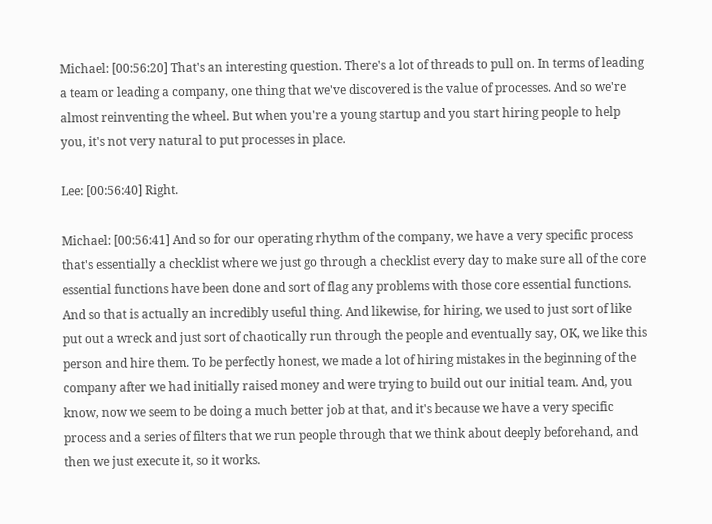Michael: [00:56:20] That's an interesting question. There's a lot of threads to pull on. In terms of leading a team or leading a company, one thing that we've discovered is the value of processes. And so we're almost reinventing the wheel. But when you're a young startup and you start hiring people to help you, it's not very natural to put processes in place.

Lee: [00:56:40] Right.

Michael: [00:56:41] And so for our operating rhythm of the company, we have a very specific process that's essentially a checklist where we just go through a checklist every day to make sure all of the core essential functions have been done and sort of flag any problems with those core essential functions. And so that is actually an incredibly useful thing. And likewise, for hiring, we used to just sort of like put out a wreck and just sort of chaotically run through the people and eventually say, OK, we like this person and hire them. To be perfectly honest, we made a lot of hiring mistakes in the beginning of the company after we had initially raised money and were trying to build out our initial team. And, you know, now we seem to be doing a much better job at that, and it's because we have a very specific process and a series of filters that we run people through that we think about deeply beforehand, and then we just execute it, so it works.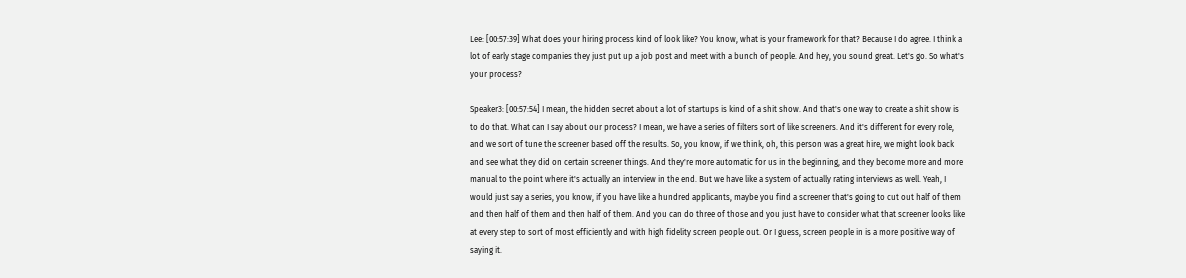Lee: [00:57:39] What does your hiring process kind of look like? You know, what is your framework for that? Because I do agree. I think a lot of early stage companies they just put up a job post and meet with a bunch of people. And hey, you sound great. Let's go. So what's your process?

Speaker3: [00:57:54] I mean, the hidden secret about a lot of startups is kind of a shit show. And that's one way to create a shit show is to do that. What can I say about our process? I mean, we have a series of filters sort of like screeners. And it's different for every role, and we sort of tune the screener based off the results. So, you know, if we think, oh, this person was a great hire, we might look back and see what they did on certain screener things. And they're more automatic for us in the beginning, and they become more and more manual to the point where it's actually an interview in the end. But we have like a system of actually rating interviews as well. Yeah, I would just say a series, you know, if you have like a hundred applicants, maybe you find a screener that's going to cut out half of them and then half of them and then half of them. And you can do three of those and you just have to consider what that screener looks like at every step to sort of most efficiently and with high fidelity screen people out. Or I guess, screen people in is a more positive way of saying it.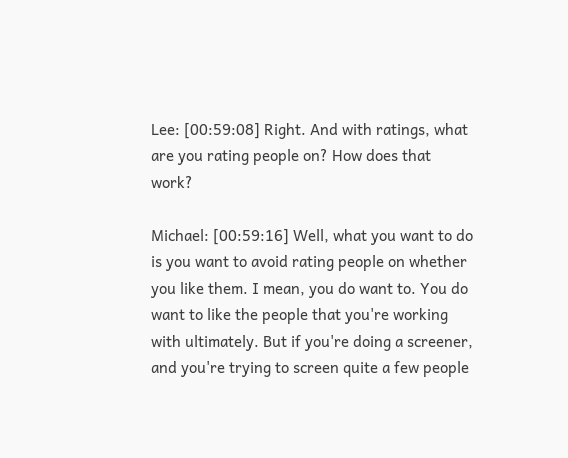Lee: [00:59:08] Right. And with ratings, what are you rating people on? How does that work?

Michael: [00:59:16] Well, what you want to do is you want to avoid rating people on whether you like them. I mean, you do want to. You do want to like the people that you're working with ultimately. But if you're doing a screener, and you're trying to screen quite a few people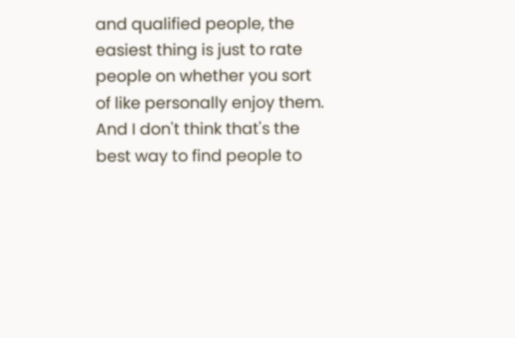and qualified people, the easiest thing is just to rate people on whether you sort of like personally enjoy them. And I don't think that's the best way to find people to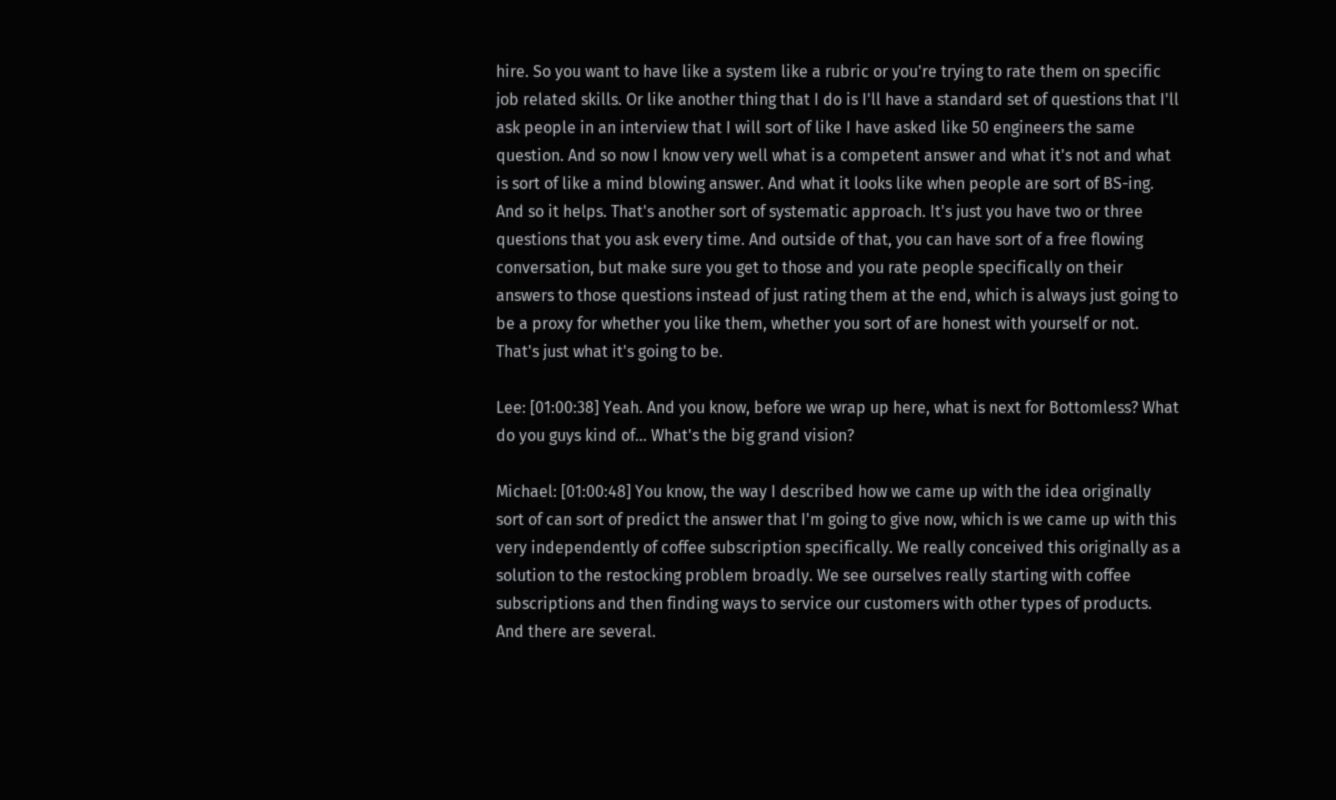hire. So you want to have like a system like a rubric or you're trying to rate them on specific job related skills. Or like another thing that I do is I'll have a standard set of questions that I'll ask people in an interview that I will sort of like I have asked like 50 engineers the same question. And so now I know very well what is a competent answer and what it's not and what is sort of like a mind blowing answer. And what it looks like when people are sort of BS-ing. And so it helps. That's another sort of systematic approach. It's just you have two or three questions that you ask every time. And outside of that, you can have sort of a free flowing conversation, but make sure you get to those and you rate people specifically on their answers to those questions instead of just rating them at the end, which is always just going to be a proxy for whether you like them, whether you sort of are honest with yourself or not. That's just what it's going to be.

Lee: [01:00:38] Yeah. And you know, before we wrap up here, what is next for Bottomless? What do you guys kind of... What's the big grand vision?

Michael: [01:00:48] You know, the way I described how we came up with the idea originally sort of can sort of predict the answer that I'm going to give now, which is we came up with this very independently of coffee subscription specifically. We really conceived this originally as a solution to the restocking problem broadly. We see ourselves really starting with coffee subscriptions and then finding ways to service our customers with other types of products. And there are several.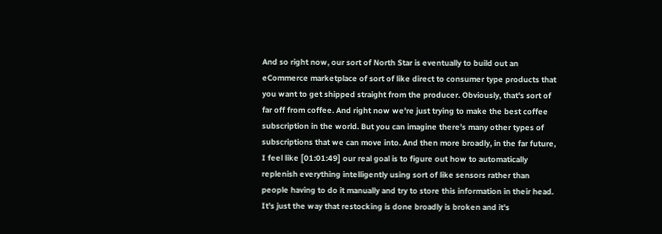And so right now, our sort of North Star is eventually to build out an eCommerce marketplace of sort of like direct to consumer type products that you want to get shipped straight from the producer. Obviously, that's sort of far off from coffee. And right now we're just trying to make the best coffee subscription in the world. But you can imagine there's many other types of subscriptions that we can move into. And then more broadly, in the far future, I feel like [01:01:49] our real goal is to figure out how to automatically replenish everything intelligently using sort of like sensors rather than people having to do it manually and try to store this information in their head. It's just the way that restocking is done broadly is broken and it's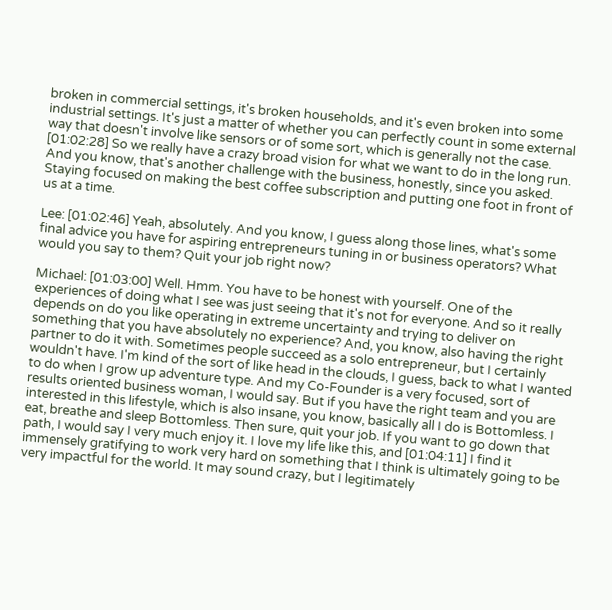broken in commercial settings, it's broken households, and it's even broken into some industrial settings. It's just a matter of whether you can perfectly count in some external way that doesn't involve like sensors or of some sort, which is generally not the case. [01:02:28] So we really have a crazy broad vision for what we want to do in the long run. And you know, that's another challenge with the business, honestly, since you asked. Staying focused on making the best coffee subscription and putting one foot in front of us at a time.

Lee: [01:02:46] Yeah, absolutely. And you know, I guess along those lines, what's some final advice you have for aspiring entrepreneurs tuning in or business operators? What would you say to them? Quit your job right now?

Michael: [01:03:00] Well. Hmm. You have to be honest with yourself. One of the experiences of doing what I see was just seeing that it's not for everyone. And so it really depends on do you like operating in extreme uncertainty and trying to deliver on something that you have absolutely no experience? And, you know, also having the right partner to do it with. Sometimes people succeed as a solo entrepreneur, but I certainly wouldn't have. I'm kind of the sort of like head in the clouds, I guess, back to what I wanted to do when I grow up adventure type. And my Co-Founder is a very focused, sort of results oriented business woman, I would say. But if you have the right team and you are interested in this lifestyle, which is also insane, you know, basically all I do is Bottomless. I eat, breathe and sleep Bottomless. Then sure, quit your job. If you want to go down that path, I would say I very much enjoy it. I love my life like this, and [01:04:11] I find it immensely gratifying to work very hard on something that I think is ultimately going to be very impactful for the world. It may sound crazy, but I legitimately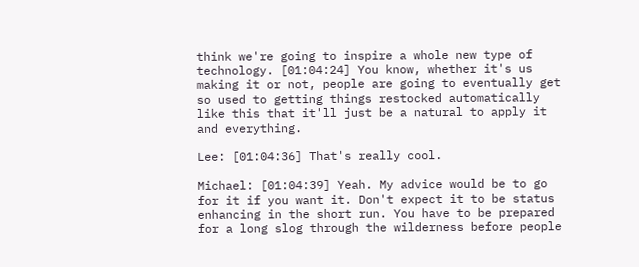think we're going to inspire a whole new type of technology. [01:04:24] You know, whether it's us making it or not, people are going to eventually get so used to getting things restocked automatically like this that it'll just be a natural to apply it and everything.

Lee: [01:04:36] That's really cool.

Michael: [01:04:39] Yeah. My advice would be to go for it if you want it. Don't expect it to be status enhancing in the short run. You have to be prepared for a long slog through the wilderness before people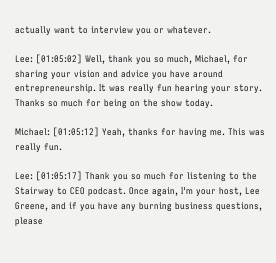actually want to interview you or whatever.

Lee: [01:05:02] Well, thank you so much, Michael, for sharing your vision and advice you have around entrepreneurship. It was really fun hearing your story. Thanks so much for being on the show today.

Michael: [01:05:12] Yeah, thanks for having me. This was really fun.

Lee: [01:05:17] Thank you so much for listening to the Stairway to CEO podcast. Once again, I'm your host, Lee Greene, and if you have any burning business questions, please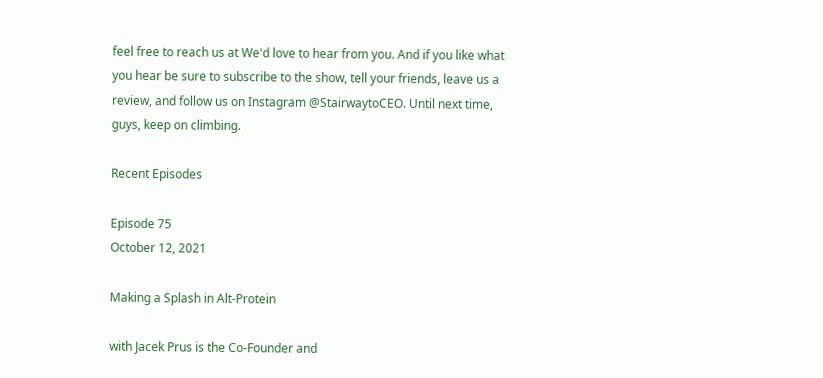feel free to reach us at We'd love to hear from you. And if you like what you hear be sure to subscribe to the show, tell your friends, leave us a review, and follow us on Instagram @StairwaytoCEO. Until next time, guys, keep on climbing.

Recent Episodes

Episode 75
October 12, 2021

Making a Splash in Alt-Protein

with Jacek Prus is the Co-Founder and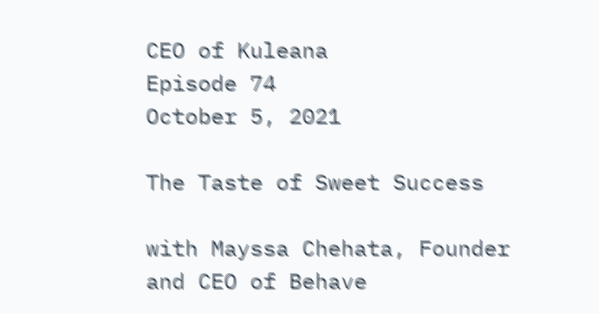CEO of Kuleana
Episode 74
October 5, 2021

The Taste of Sweet Success

with Mayssa Chehata, Founder and CEO of Behave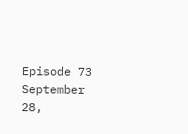Episode 73
September 28,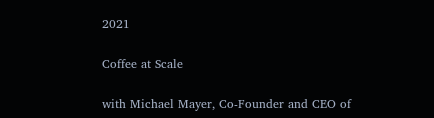2021

Coffee at Scale

with Michael Mayer, Co-Founder and CEO of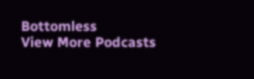Bottomless
View More Podcasts